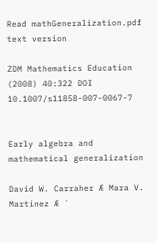Read mathGeneralization.pdf text version

ZDM Mathematics Education (2008) 40:322 DOI 10.1007/s11858-007-0067-7


Early algebra and mathematical generalization

David W. Carraher Æ Mara V. Martinez Æ ´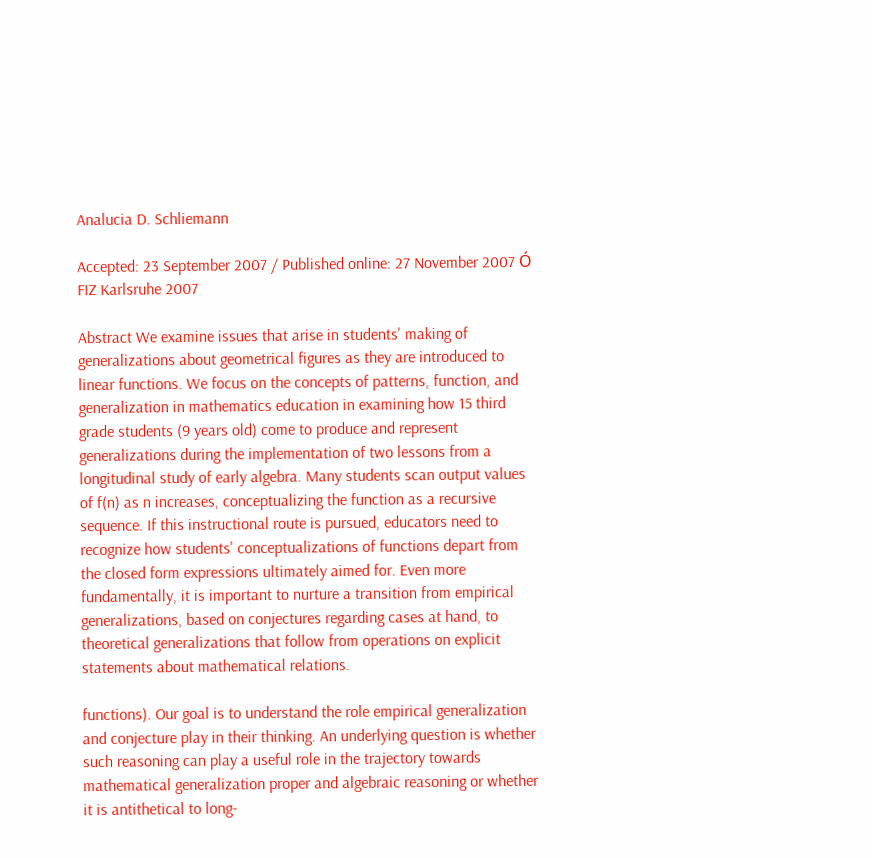Analucia D. Schliemann

Accepted: 23 September 2007 / Published online: 27 November 2007 Ó FIZ Karlsruhe 2007

Abstract We examine issues that arise in students' making of generalizations about geometrical figures as they are introduced to linear functions. We focus on the concepts of patterns, function, and generalization in mathematics education in examining how 15 third grade students (9 years old) come to produce and represent generalizations during the implementation of two lessons from a longitudinal study of early algebra. Many students scan output values of f(n) as n increases, conceptualizing the function as a recursive sequence. If this instructional route is pursued, educators need to recognize how students' conceptualizations of functions depart from the closed form expressions ultimately aimed for. Even more fundamentally, it is important to nurture a transition from empirical generalizations, based on conjectures regarding cases at hand, to theoretical generalizations that follow from operations on explicit statements about mathematical relations.

functions). Our goal is to understand the role empirical generalization and conjecture play in their thinking. An underlying question is whether such reasoning can play a useful role in the trajectory towards mathematical generalization proper and algebraic reasoning or whether it is antithetical to long-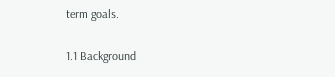term goals.

1.1 Background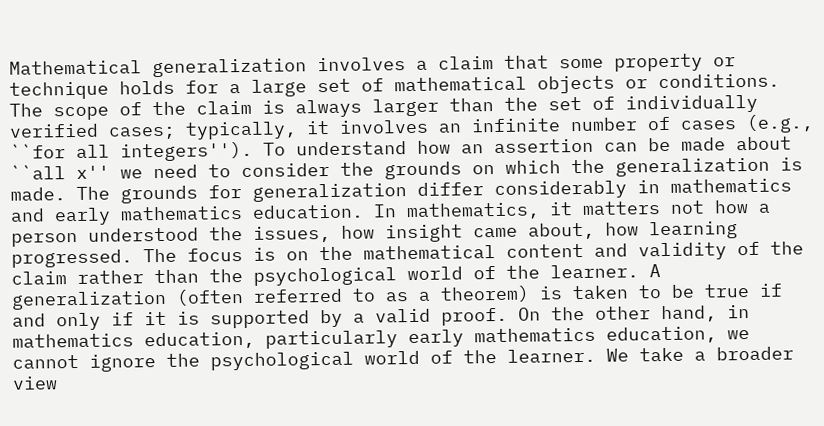Mathematical generalization involves a claim that some property or technique holds for a large set of mathematical objects or conditions. The scope of the claim is always larger than the set of individually verified cases; typically, it involves an infinite number of cases (e.g., ``for all integers''). To understand how an assertion can be made about ``all x'' we need to consider the grounds on which the generalization is made. The grounds for generalization differ considerably in mathematics and early mathematics education. In mathematics, it matters not how a person understood the issues, how insight came about, how learning progressed. The focus is on the mathematical content and validity of the claim rather than the psychological world of the learner. A generalization (often referred to as a theorem) is taken to be true if and only if it is supported by a valid proof. On the other hand, in mathematics education, particularly early mathematics education, we cannot ignore the psychological world of the learner. We take a broader view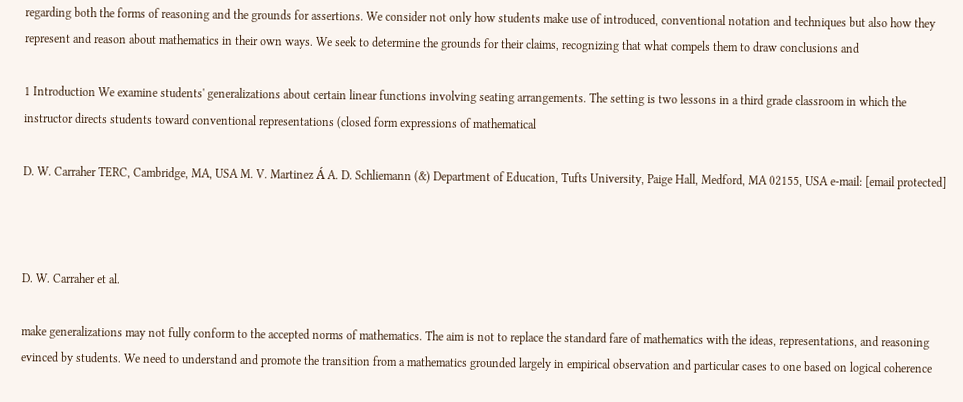regarding both the forms of reasoning and the grounds for assertions. We consider not only how students make use of introduced, conventional notation and techniques but also how they represent and reason about mathematics in their own ways. We seek to determine the grounds for their claims, recognizing that what compels them to draw conclusions and

1 Introduction We examine students' generalizations about certain linear functions involving seating arrangements. The setting is two lessons in a third grade classroom in which the instructor directs students toward conventional representations (closed form expressions of mathematical

D. W. Carraher TERC, Cambridge, MA, USA M. V. Martinez Á A. D. Schliemann (&) Department of Education, Tufts University, Paige Hall, Medford, MA 02155, USA e-mail: [email protected]



D. W. Carraher et al.

make generalizations may not fully conform to the accepted norms of mathematics. The aim is not to replace the standard fare of mathematics with the ideas, representations, and reasoning evinced by students. We need to understand and promote the transition from a mathematics grounded largely in empirical observation and particular cases to one based on logical coherence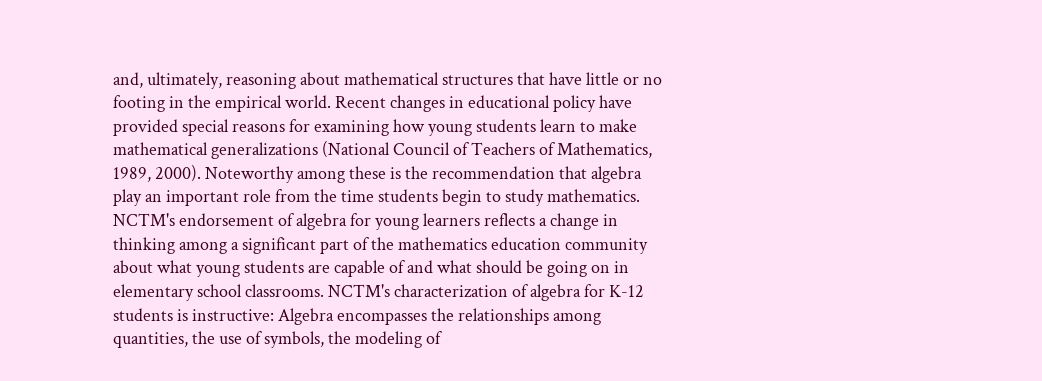and, ultimately, reasoning about mathematical structures that have little or no footing in the empirical world. Recent changes in educational policy have provided special reasons for examining how young students learn to make mathematical generalizations (National Council of Teachers of Mathematics, 1989, 2000). Noteworthy among these is the recommendation that algebra play an important role from the time students begin to study mathematics. NCTM's endorsement of algebra for young learners reflects a change in thinking among a significant part of the mathematics education community about what young students are capable of and what should be going on in elementary school classrooms. NCTM's characterization of algebra for K-12 students is instructive: Algebra encompasses the relationships among quantities, the use of symbols, the modeling of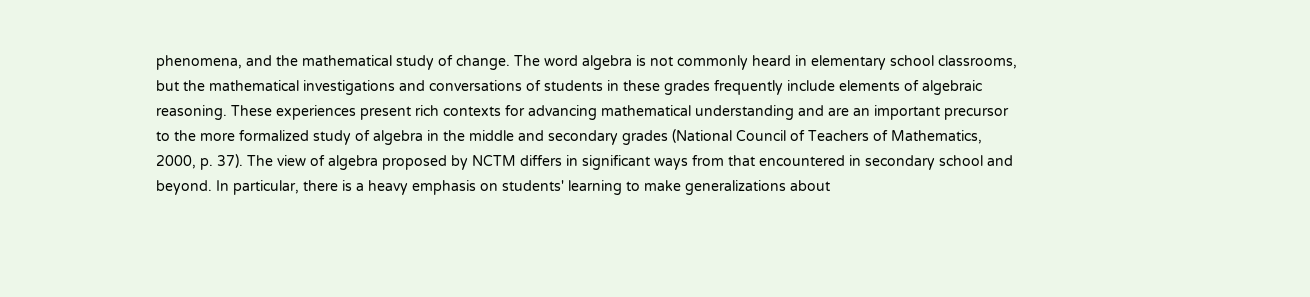phenomena, and the mathematical study of change. The word algebra is not commonly heard in elementary school classrooms, but the mathematical investigations and conversations of students in these grades frequently include elements of algebraic reasoning. These experiences present rich contexts for advancing mathematical understanding and are an important precursor to the more formalized study of algebra in the middle and secondary grades (National Council of Teachers of Mathematics, 2000, p. 37). The view of algebra proposed by NCTM differs in significant ways from that encountered in secondary school and beyond. In particular, there is a heavy emphasis on students' learning to make generalizations about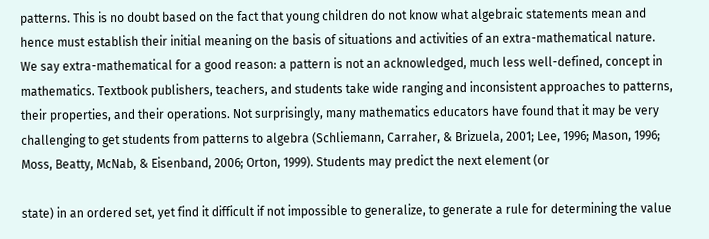patterns. This is no doubt based on the fact that young children do not know what algebraic statements mean and hence must establish their initial meaning on the basis of situations and activities of an extra-mathematical nature. We say extra-mathematical for a good reason: a pattern is not an acknowledged, much less well-defined, concept in mathematics. Textbook publishers, teachers, and students take wide ranging and inconsistent approaches to patterns, their properties, and their operations. Not surprisingly, many mathematics educators have found that it may be very challenging to get students from patterns to algebra (Schliemann, Carraher, & Brizuela, 2001; Lee, 1996; Mason, 1996; Moss, Beatty, McNab, & Eisenband, 2006; Orton, 1999). Students may predict the next element (or

state) in an ordered set, yet find it difficult if not impossible to generalize, to generate a rule for determining the value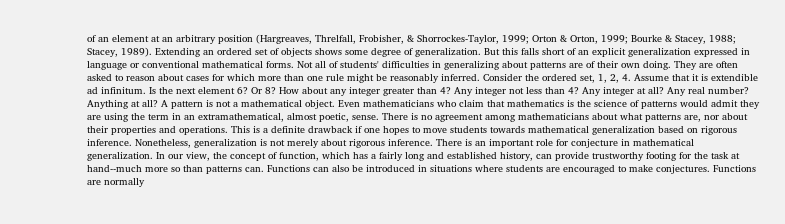of an element at an arbitrary position (Hargreaves, Threlfall, Frobisher, & Shorrockes-Taylor, 1999; Orton & Orton, 1999; Bourke & Stacey, 1988; Stacey, 1989). Extending an ordered set of objects shows some degree of generalization. But this falls short of an explicit generalization expressed in language or conventional mathematical forms. Not all of students' difficulties in generalizing about patterns are of their own doing. They are often asked to reason about cases for which more than one rule might be reasonably inferred. Consider the ordered set, 1, 2, 4. Assume that it is extendible ad infinitum. Is the next element 6? Or 8? How about any integer greater than 4? Any integer not less than 4? Any integer at all? Any real number? Anything at all? A pattern is not a mathematical object. Even mathematicians who claim that mathematics is the science of patterns would admit they are using the term in an extramathematical, almost poetic, sense. There is no agreement among mathematicians about what patterns are, nor about their properties and operations. This is a definite drawback if one hopes to move students towards mathematical generalization based on rigorous inference. Nonetheless, generalization is not merely about rigorous inference. There is an important role for conjecture in mathematical generalization. In our view, the concept of function, which has a fairly long and established history, can provide trustworthy footing for the task at hand--much more so than patterns can. Functions can also be introduced in situations where students are encouraged to make conjectures. Functions are normally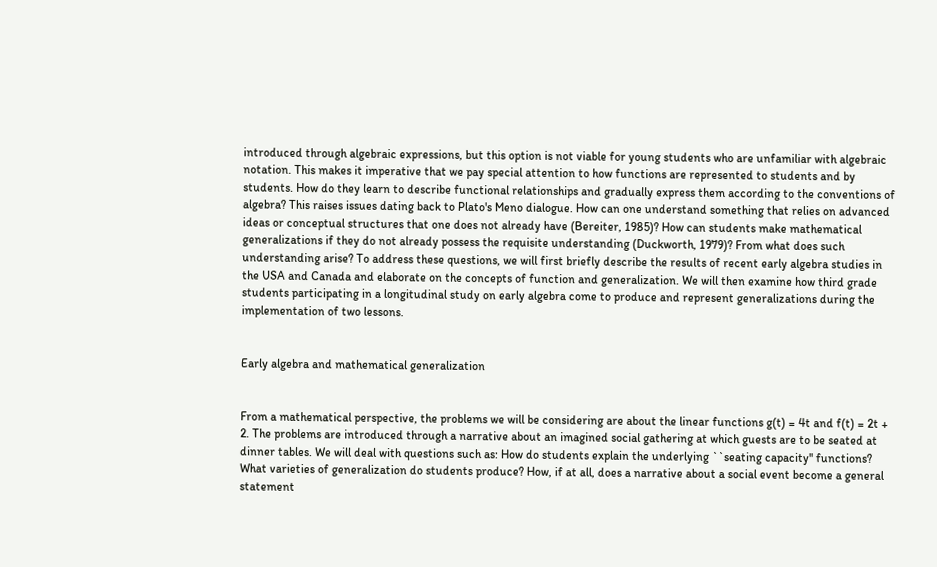introduced through algebraic expressions, but this option is not viable for young students who are unfamiliar with algebraic notation. This makes it imperative that we pay special attention to how functions are represented to students and by students. How do they learn to describe functional relationships and gradually express them according to the conventions of algebra? This raises issues dating back to Plato's Meno dialogue. How can one understand something that relies on advanced ideas or conceptual structures that one does not already have (Bereiter, 1985)? How can students make mathematical generalizations if they do not already possess the requisite understanding (Duckworth, 1979)? From what does such understanding arise? To address these questions, we will first briefly describe the results of recent early algebra studies in the USA and Canada and elaborate on the concepts of function and generalization. We will then examine how third grade students participating in a longitudinal study on early algebra come to produce and represent generalizations during the implementation of two lessons.


Early algebra and mathematical generalization


From a mathematical perspective, the problems we will be considering are about the linear functions g(t) = 4t and f(t) = 2t + 2. The problems are introduced through a narrative about an imagined social gathering at which guests are to be seated at dinner tables. We will deal with questions such as: How do students explain the underlying ``seating capacity'' functions? What varieties of generalization do students produce? How, if at all, does a narrative about a social event become a general statement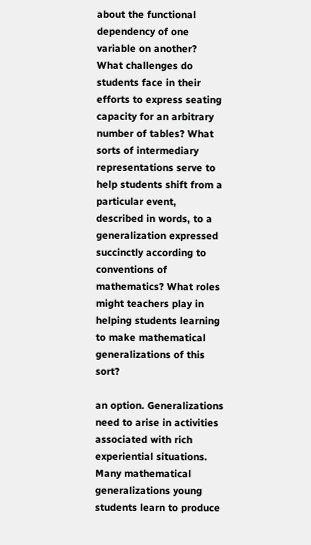about the functional dependency of one variable on another? What challenges do students face in their efforts to express seating capacity for an arbitrary number of tables? What sorts of intermediary representations serve to help students shift from a particular event, described in words, to a generalization expressed succinctly according to conventions of mathematics? What roles might teachers play in helping students learning to make mathematical generalizations of this sort?

an option. Generalizations need to arise in activities associated with rich experiential situations. Many mathematical generalizations young students learn to produce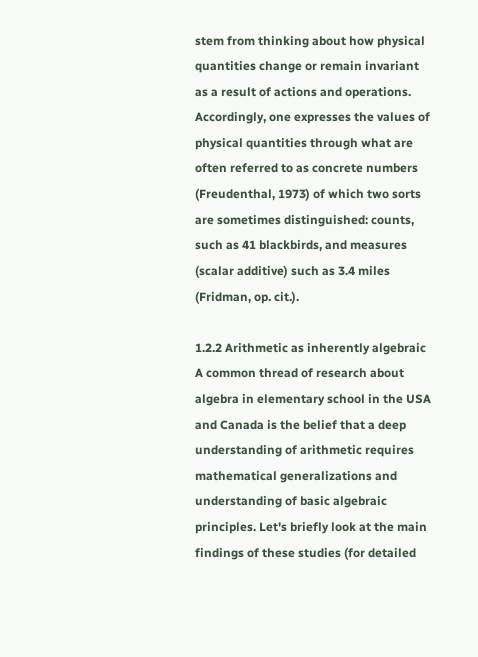stem from thinking about how physical quantities change or remain invariant as a result of actions and operations. Accordingly, one expresses the values of physical quantities through what are often referred to as concrete numbers (Freudenthal, 1973) of which two sorts are sometimes distinguished: counts, such as 41 blackbirds, and measures (scalar additive) such as 3.4 miles (Fridman, op. cit.).

1.2.2 Arithmetic as inherently algebraic A common thread of research about algebra in elementary school in the USA and Canada is the belief that a deep understanding of arithmetic requires mathematical generalizations and understanding of basic algebraic principles. Let's briefly look at the main findings of these studies (for detailed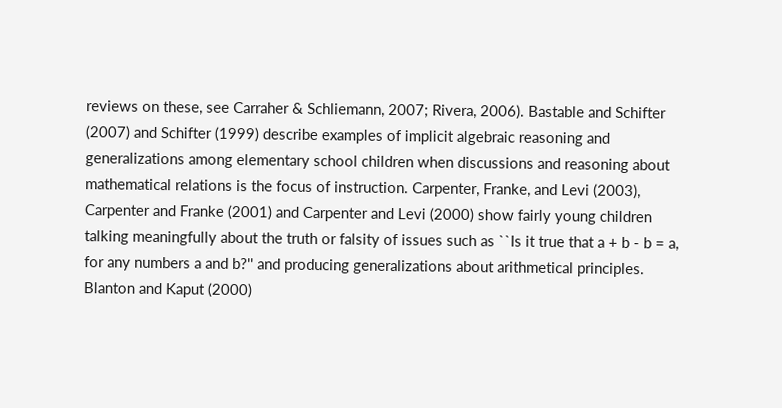reviews on these, see Carraher & Schliemann, 2007; Rivera, 2006). Bastable and Schifter (2007) and Schifter (1999) describe examples of implicit algebraic reasoning and generalizations among elementary school children when discussions and reasoning about mathematical relations is the focus of instruction. Carpenter, Franke, and Levi (2003), Carpenter and Franke (2001) and Carpenter and Levi (2000) show fairly young children talking meaningfully about the truth or falsity of issues such as ``Is it true that a + b - b = a, for any numbers a and b?'' and producing generalizations about arithmetical principles. Blanton and Kaput (2000)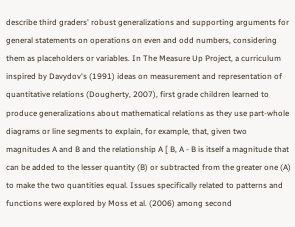describe third graders' robust generalizations and supporting arguments for general statements on operations on even and odd numbers, considering them as placeholders or variables. In The Measure Up Project, a curriculum inspired by Davydov's (1991) ideas on measurement and representation of quantitative relations (Dougherty, 2007), first grade children learned to produce generalizations about mathematical relations as they use part-whole diagrams or line segments to explain, for example, that, given two magnitudes A and B and the relationship A [ B, A - B is itself a magnitude that can be added to the lesser quantity (B) or subtracted from the greater one (A) to make the two quantities equal. Issues specifically related to patterns and functions were explored by Moss et al. (2006) among second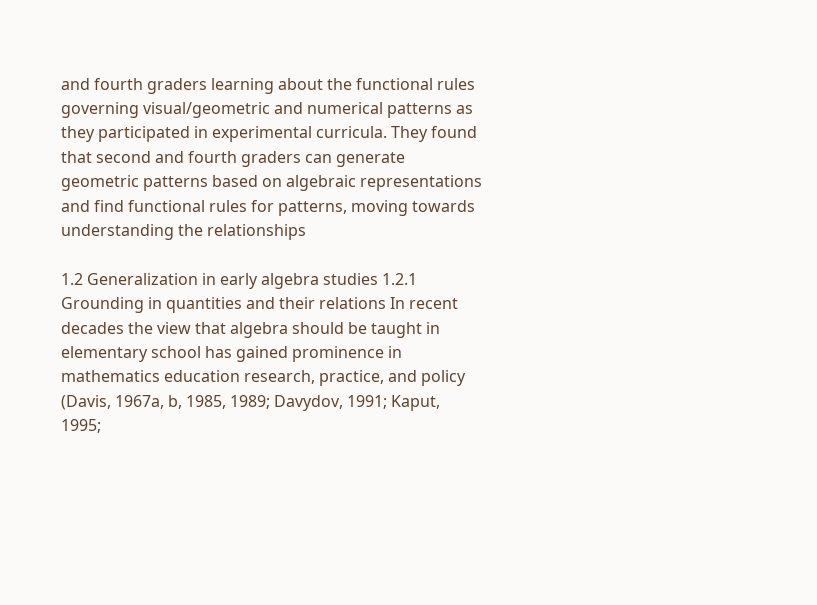and fourth graders learning about the functional rules governing visual/geometric and numerical patterns as they participated in experimental curricula. They found that second and fourth graders can generate geometric patterns based on algebraic representations and find functional rules for patterns, moving towards understanding the relationships

1.2 Generalization in early algebra studies 1.2.1 Grounding in quantities and their relations In recent decades the view that algebra should be taught in elementary school has gained prominence in mathematics education research, practice, and policy (Davis, 1967a, b, 1985, 1989; Davydov, 1991; Kaput, 1995;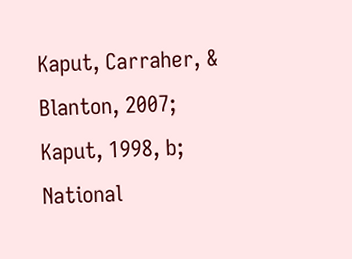Kaput, Carraher, & Blanton, 2007; Kaput, 1998, b; National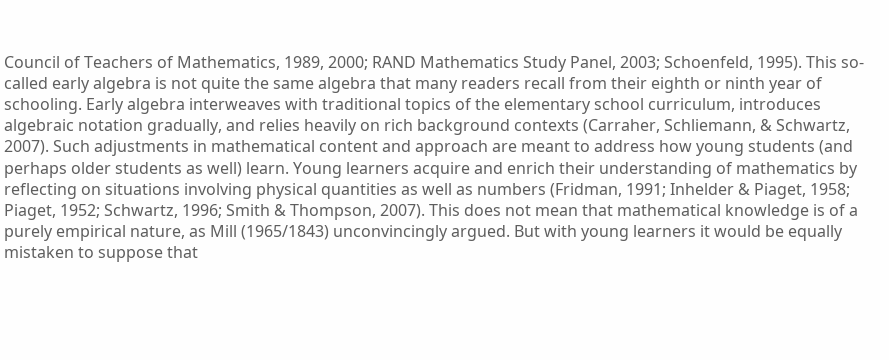Council of Teachers of Mathematics, 1989, 2000; RAND Mathematics Study Panel, 2003; Schoenfeld, 1995). This so-called early algebra is not quite the same algebra that many readers recall from their eighth or ninth year of schooling. Early algebra interweaves with traditional topics of the elementary school curriculum, introduces algebraic notation gradually, and relies heavily on rich background contexts (Carraher, Schliemann, & Schwartz, 2007). Such adjustments in mathematical content and approach are meant to address how young students (and perhaps older students as well) learn. Young learners acquire and enrich their understanding of mathematics by reflecting on situations involving physical quantities as well as numbers (Fridman, 1991; Inhelder & Piaget, 1958; Piaget, 1952; Schwartz, 1996; Smith & Thompson, 2007). This does not mean that mathematical knowledge is of a purely empirical nature, as Mill (1965/1843) unconvincingly argued. But with young learners it would be equally mistaken to suppose that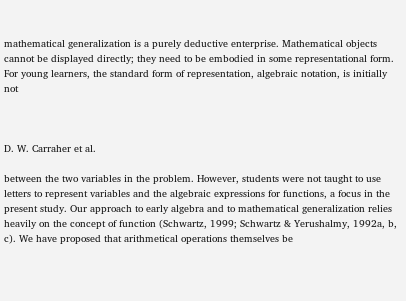mathematical generalization is a purely deductive enterprise. Mathematical objects cannot be displayed directly; they need to be embodied in some representational form. For young learners, the standard form of representation, algebraic notation, is initially not



D. W. Carraher et al.

between the two variables in the problem. However, students were not taught to use letters to represent variables and the algebraic expressions for functions, a focus in the present study. Our approach to early algebra and to mathematical generalization relies heavily on the concept of function (Schwartz, 1999; Schwartz & Yerushalmy, 1992a, b, c). We have proposed that arithmetical operations themselves be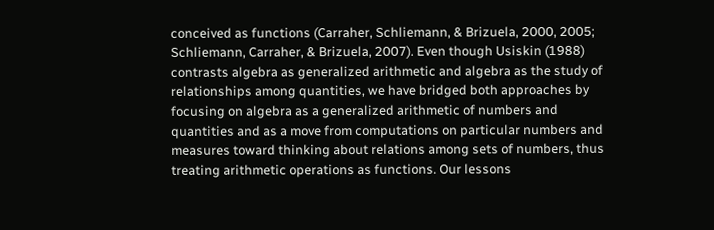conceived as functions (Carraher, Schliemann, & Brizuela, 2000, 2005; Schliemann, Carraher, & Brizuela, 2007). Even though Usiskin (1988) contrasts algebra as generalized arithmetic and algebra as the study of relationships among quantities, we have bridged both approaches by focusing on algebra as a generalized arithmetic of numbers and quantities and as a move from computations on particular numbers and measures toward thinking about relations among sets of numbers, thus treating arithmetic operations as functions. Our lessons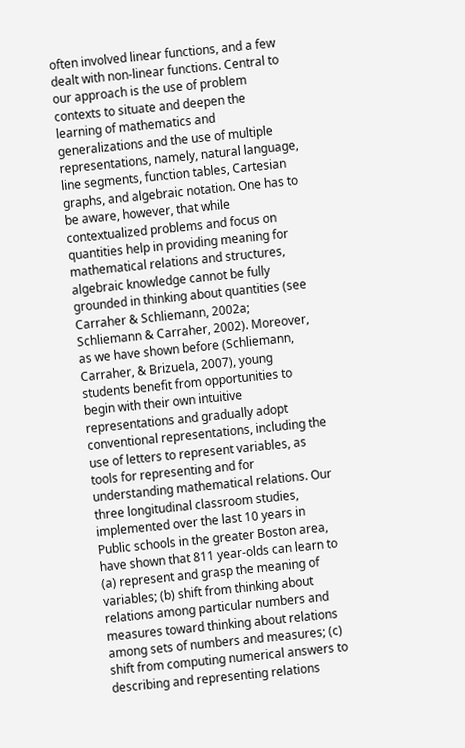often involved linear functions, and a few dealt with non-linear functions. Central to our approach is the use of problem contexts to situate and deepen the learning of mathematics and generalizations and the use of multiple representations, namely, natural language, line segments, function tables, Cartesian graphs, and algebraic notation. One has to be aware, however, that while contextualized problems and focus on quantities help in providing meaning for mathematical relations and structures, algebraic knowledge cannot be fully grounded in thinking about quantities (see Carraher & Schliemann, 2002a; Schliemann & Carraher, 2002). Moreover, as we have shown before (Schliemann, Carraher, & Brizuela, 2007), young students benefit from opportunities to begin with their own intuitive representations and gradually adopt conventional representations, including the use of letters to represent variables, as tools for representing and for understanding mathematical relations. Our three longitudinal classroom studies, implemented over the last 10 years in Public schools in the greater Boston area, have shown that 811 year-olds can learn to (a) represent and grasp the meaning of variables; (b) shift from thinking about relations among particular numbers and measures toward thinking about relations among sets of numbers and measures; (c) shift from computing numerical answers to describing and representing relations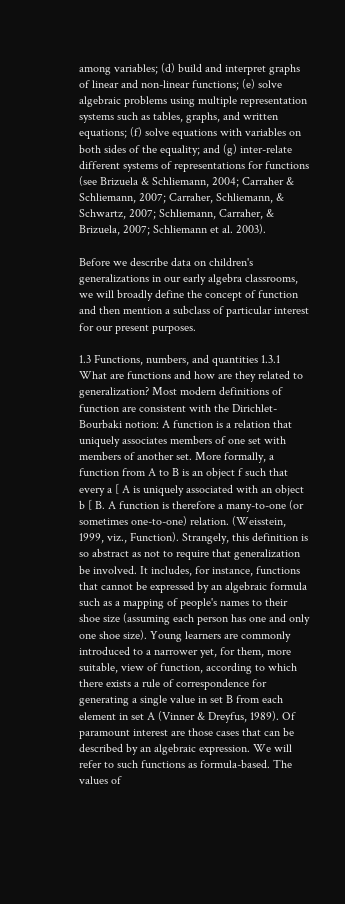among variables; (d) build and interpret graphs of linear and non-linear functions; (e) solve algebraic problems using multiple representation systems such as tables, graphs, and written equations; (f) solve equations with variables on both sides of the equality; and (g) inter-relate different systems of representations for functions (see Brizuela & Schliemann, 2004; Carraher & Schliemann, 2007; Carraher, Schliemann, & Schwartz, 2007; Schliemann, Carraher, & Brizuela, 2007; Schliemann et al. 2003).

Before we describe data on children's generalizations in our early algebra classrooms, we will broadly define the concept of function and then mention a subclass of particular interest for our present purposes.

1.3 Functions, numbers, and quantities 1.3.1 What are functions and how are they related to generalization? Most modern definitions of function are consistent with the Dirichlet-Bourbaki notion: A function is a relation that uniquely associates members of one set with members of another set. More formally, a function from A to B is an object f such that every a [ A is uniquely associated with an object b [ B. A function is therefore a many-to-one (or sometimes one-to-one) relation. (Weisstein, 1999, viz., Function). Strangely, this definition is so abstract as not to require that generalization be involved. It includes, for instance, functions that cannot be expressed by an algebraic formula such as a mapping of people's names to their shoe size (assuming each person has one and only one shoe size). Young learners are commonly introduced to a narrower yet, for them, more suitable, view of function, according to which there exists a rule of correspondence for generating a single value in set B from each element in set A (Vinner & Dreyfus, 1989). Of paramount interest are those cases that can be described by an algebraic expression. We will refer to such functions as formula-based. The values of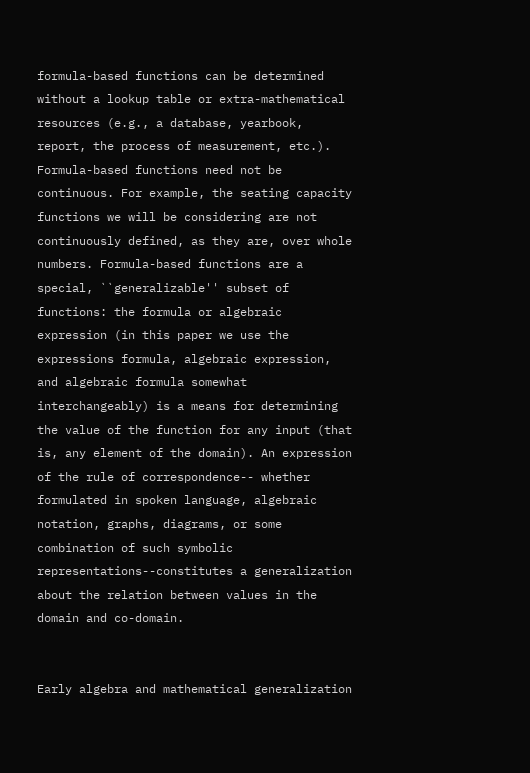formula-based functions can be determined without a lookup table or extra-mathematical resources (e.g., a database, yearbook, report, the process of measurement, etc.). Formula-based functions need not be continuous. For example, the seating capacity functions we will be considering are not continuously defined, as they are, over whole numbers. Formula-based functions are a special, ``generalizable'' subset of functions: the formula or algebraic expression (in this paper we use the expressions formula, algebraic expression, and algebraic formula somewhat interchangeably) is a means for determining the value of the function for any input (that is, any element of the domain). An expression of the rule of correspondence-- whether formulated in spoken language, algebraic notation, graphs, diagrams, or some combination of such symbolic representations--constitutes a generalization about the relation between values in the domain and co-domain.


Early algebra and mathematical generalization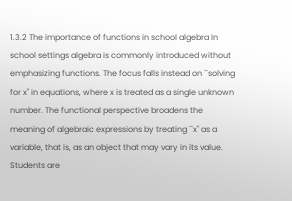1.3.2 The importance of functions in school algebra In school settings algebra is commonly introduced without emphasizing functions. The focus falls instead on ``solving for x'' in equations, where x is treated as a single unknown number. The functional perspective broadens the meaning of algebraic expressions by treating ``x'' as a variable, that is, as an object that may vary in its value. Students are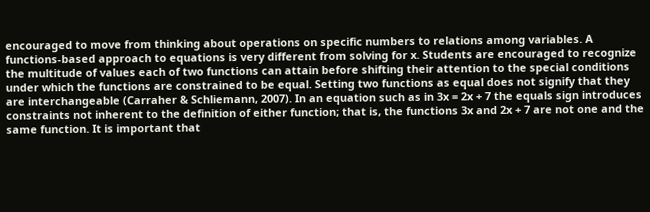encouraged to move from thinking about operations on specific numbers to relations among variables. A functions-based approach to equations is very different from solving for x. Students are encouraged to recognize the multitude of values each of two functions can attain before shifting their attention to the special conditions under which the functions are constrained to be equal. Setting two functions as equal does not signify that they are interchangeable (Carraher & Schliemann, 2007). In an equation such as in 3x = 2x + 7 the equals sign introduces constraints not inherent to the definition of either function; that is, the functions 3x and 2x + 7 are not one and the same function. It is important that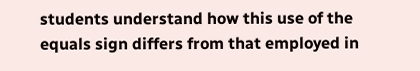students understand how this use of the equals sign differs from that employed in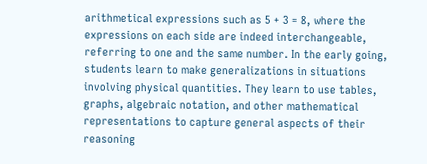arithmetical expressions such as 5 + 3 = 8, where the expressions on each side are indeed interchangeable, referring to one and the same number. In the early going, students learn to make generalizations in situations involving physical quantities. They learn to use tables, graphs, algebraic notation, and other mathematical representations to capture general aspects of their reasoning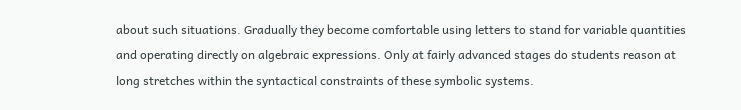about such situations. Gradually they become comfortable using letters to stand for variable quantities and operating directly on algebraic expressions. Only at fairly advanced stages do students reason at long stretches within the syntactical constraints of these symbolic systems.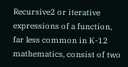Recursive2 or iterative expressions of a function, far less common in K-12 mathematics, consist of two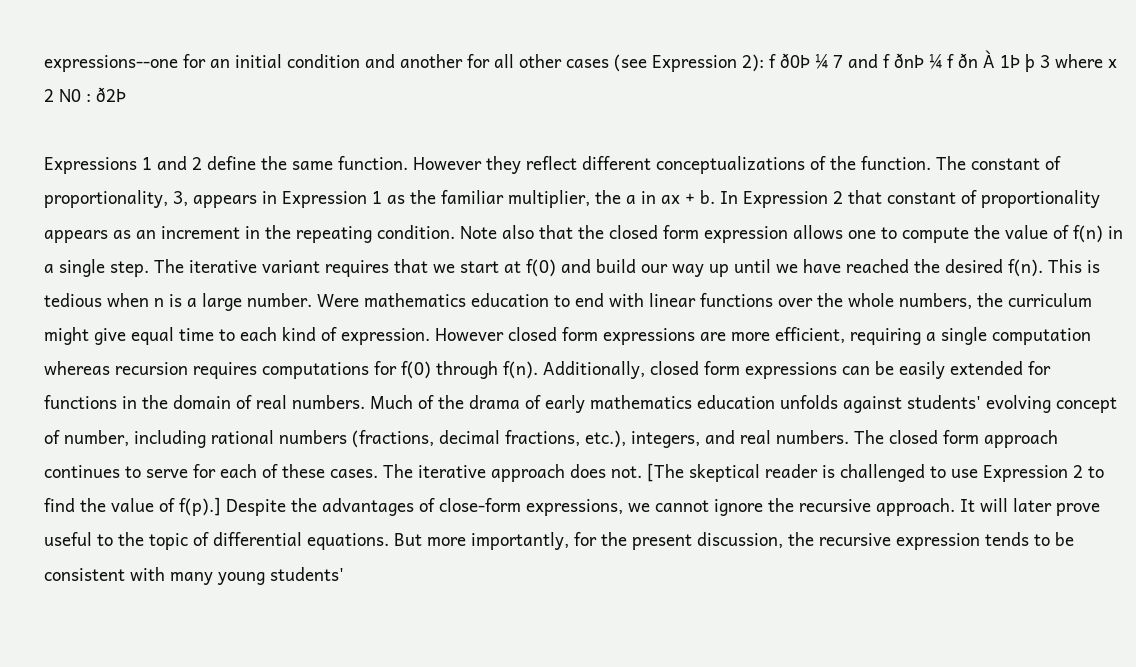expressions--one for an initial condition and another for all other cases (see Expression 2): f ð0Þ ¼ 7 and f ðnÞ ¼ f ðn À 1Þ þ 3 where x 2 N0 : ð2Þ

Expressions 1 and 2 define the same function. However they reflect different conceptualizations of the function. The constant of proportionality, 3, appears in Expression 1 as the familiar multiplier, the a in ax + b. In Expression 2 that constant of proportionality appears as an increment in the repeating condition. Note also that the closed form expression allows one to compute the value of f(n) in a single step. The iterative variant requires that we start at f(0) and build our way up until we have reached the desired f(n). This is tedious when n is a large number. Were mathematics education to end with linear functions over the whole numbers, the curriculum might give equal time to each kind of expression. However closed form expressions are more efficient, requiring a single computation whereas recursion requires computations for f(0) through f(n). Additionally, closed form expressions can be easily extended for functions in the domain of real numbers. Much of the drama of early mathematics education unfolds against students' evolving concept of number, including rational numbers (fractions, decimal fractions, etc.), integers, and real numbers. The closed form approach continues to serve for each of these cases. The iterative approach does not. [The skeptical reader is challenged to use Expression 2 to find the value of f(p).] Despite the advantages of close-form expressions, we cannot ignore the recursive approach. It will later prove useful to the topic of differential equations. But more importantly, for the present discussion, the recursive expression tends to be consistent with many young students'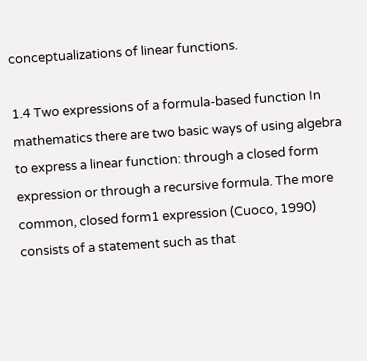conceptualizations of linear functions.

1.4 Two expressions of a formula-based function In mathematics there are two basic ways of using algebra to express a linear function: through a closed form expression or through a recursive formula. The more common, closed form1 expression (Cuoco, 1990) consists of a statement such as that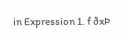in Expression 1. f ðxÞ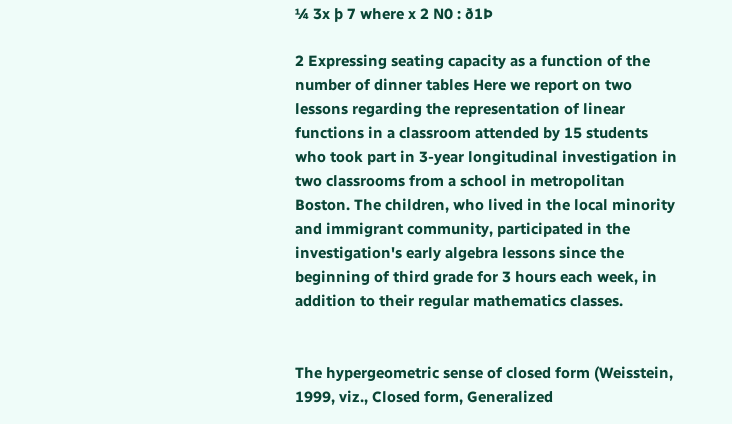¼ 3x þ 7 where x 2 N0 : ð1Þ

2 Expressing seating capacity as a function of the number of dinner tables Here we report on two lessons regarding the representation of linear functions in a classroom attended by 15 students who took part in 3-year longitudinal investigation in two classrooms from a school in metropolitan Boston. The children, who lived in the local minority and immigrant community, participated in the investigation's early algebra lessons since the beginning of third grade for 3 hours each week, in addition to their regular mathematics classes.


The hypergeometric sense of closed form (Weisstein, 1999, viz., Closed form, Generalized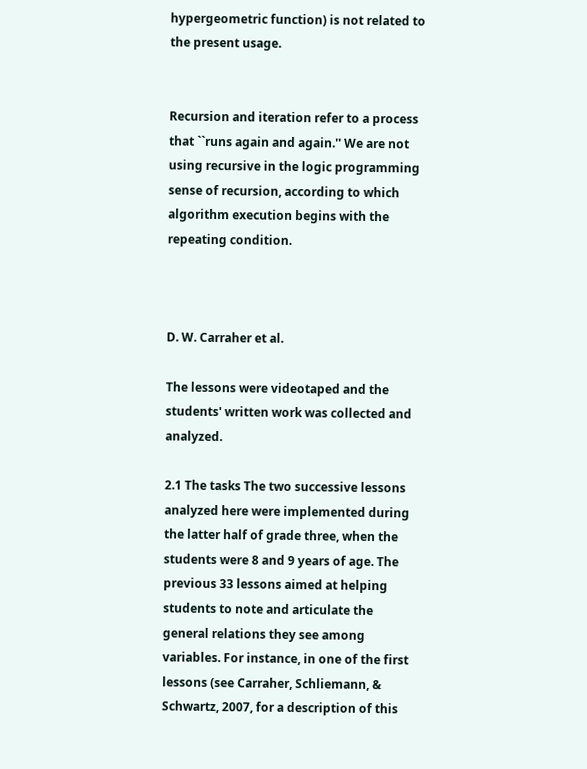hypergeometric function) is not related to the present usage.


Recursion and iteration refer to a process that ``runs again and again.'' We are not using recursive in the logic programming sense of recursion, according to which algorithm execution begins with the repeating condition.



D. W. Carraher et al.

The lessons were videotaped and the students' written work was collected and analyzed.

2.1 The tasks The two successive lessons analyzed here were implemented during the latter half of grade three, when the students were 8 and 9 years of age. The previous 33 lessons aimed at helping students to note and articulate the general relations they see among variables. For instance, in one of the first lessons (see Carraher, Schliemann, & Schwartz, 2007, for a description of this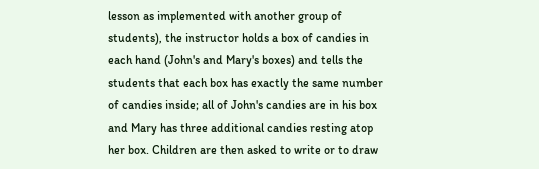lesson as implemented with another group of students), the instructor holds a box of candies in each hand (John's and Mary's boxes) and tells the students that each box has exactly the same number of candies inside; all of John's candies are in his box and Mary has three additional candies resting atop her box. Children are then asked to write or to draw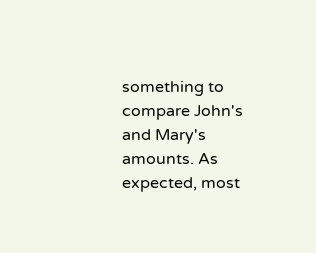something to compare John's and Mary's amounts. As expected, most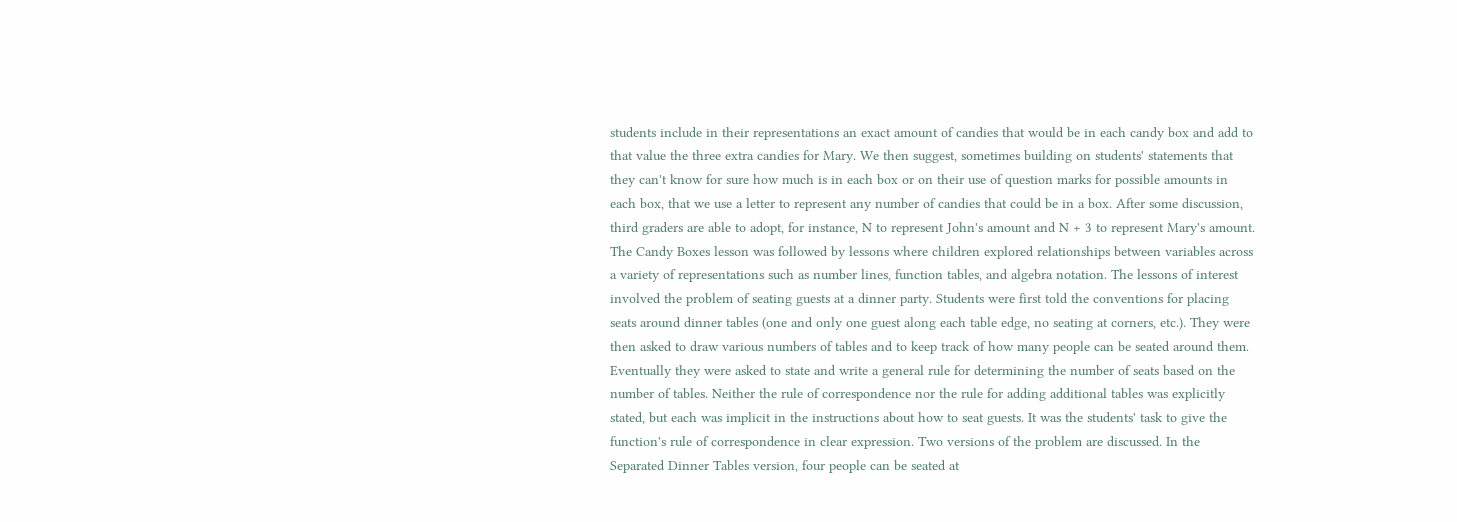students include in their representations an exact amount of candies that would be in each candy box and add to that value the three extra candies for Mary. We then suggest, sometimes building on students' statements that they can't know for sure how much is in each box or on their use of question marks for possible amounts in each box, that we use a letter to represent any number of candies that could be in a box. After some discussion, third graders are able to adopt, for instance, N to represent John's amount and N + 3 to represent Mary's amount. The Candy Boxes lesson was followed by lessons where children explored relationships between variables across a variety of representations such as number lines, function tables, and algebra notation. The lessons of interest involved the problem of seating guests at a dinner party. Students were first told the conventions for placing seats around dinner tables (one and only one guest along each table edge, no seating at corners, etc.). They were then asked to draw various numbers of tables and to keep track of how many people can be seated around them. Eventually they were asked to state and write a general rule for determining the number of seats based on the number of tables. Neither the rule of correspondence nor the rule for adding additional tables was explicitly stated, but each was implicit in the instructions about how to seat guests. It was the students' task to give the function's rule of correspondence in clear expression. Two versions of the problem are discussed. In the Separated Dinner Tables version, four people can be seated at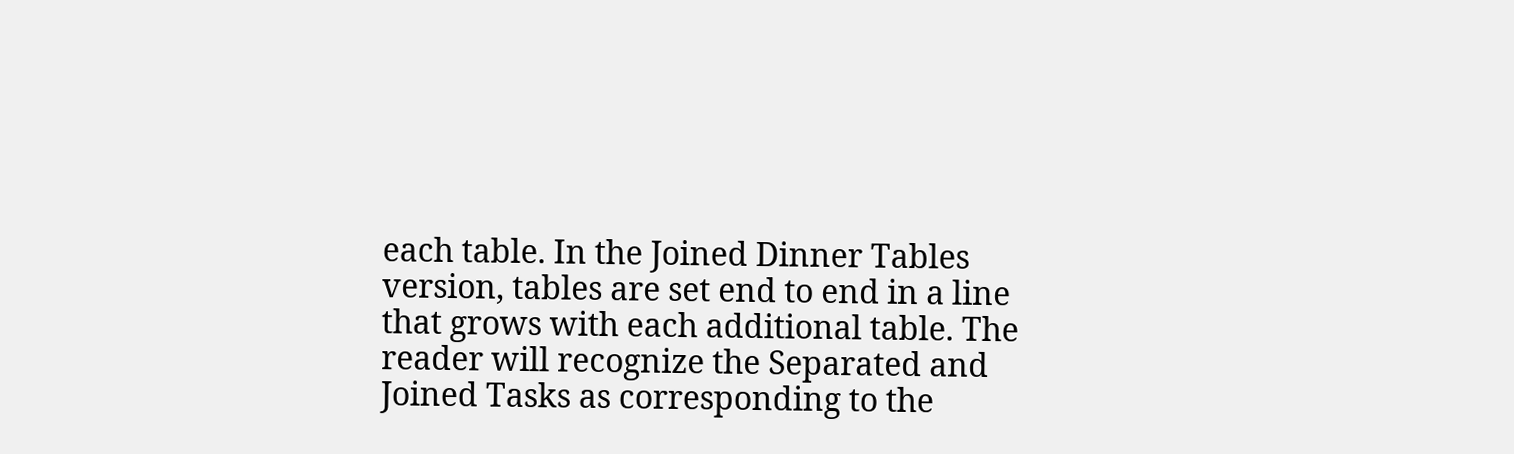each table. In the Joined Dinner Tables version, tables are set end to end in a line that grows with each additional table. The reader will recognize the Separated and Joined Tasks as corresponding to the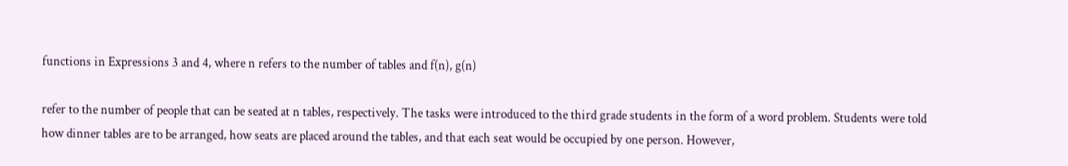functions in Expressions 3 and 4, where n refers to the number of tables and f(n), g(n)

refer to the number of people that can be seated at n tables, respectively. The tasks were introduced to the third grade students in the form of a word problem. Students were told how dinner tables are to be arranged, how seats are placed around the tables, and that each seat would be occupied by one person. However,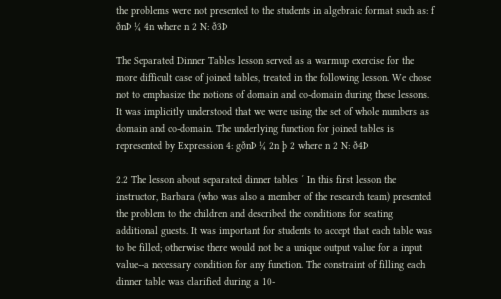the problems were not presented to the students in algebraic format such as: f ðnÞ ¼ 4n where n 2 N: ð3Þ

The Separated Dinner Tables lesson served as a warmup exercise for the more difficult case of joined tables, treated in the following lesson. We chose not to emphasize the notions of domain and co-domain during these lessons. It was implicitly understood that we were using the set of whole numbers as domain and co-domain. The underlying function for joined tables is represented by Expression 4: gðnÞ ¼ 2n þ 2 where n 2 N: ð4Þ

2.2 The lesson about separated dinner tables ´ In this first lesson the instructor, Barbara (who was also a member of the research team) presented the problem to the children and described the conditions for seating additional guests. It was important for students to accept that each table was to be filled; otherwise there would not be a unique output value for a input value--a necessary condition for any function. The constraint of filling each dinner table was clarified during a 10-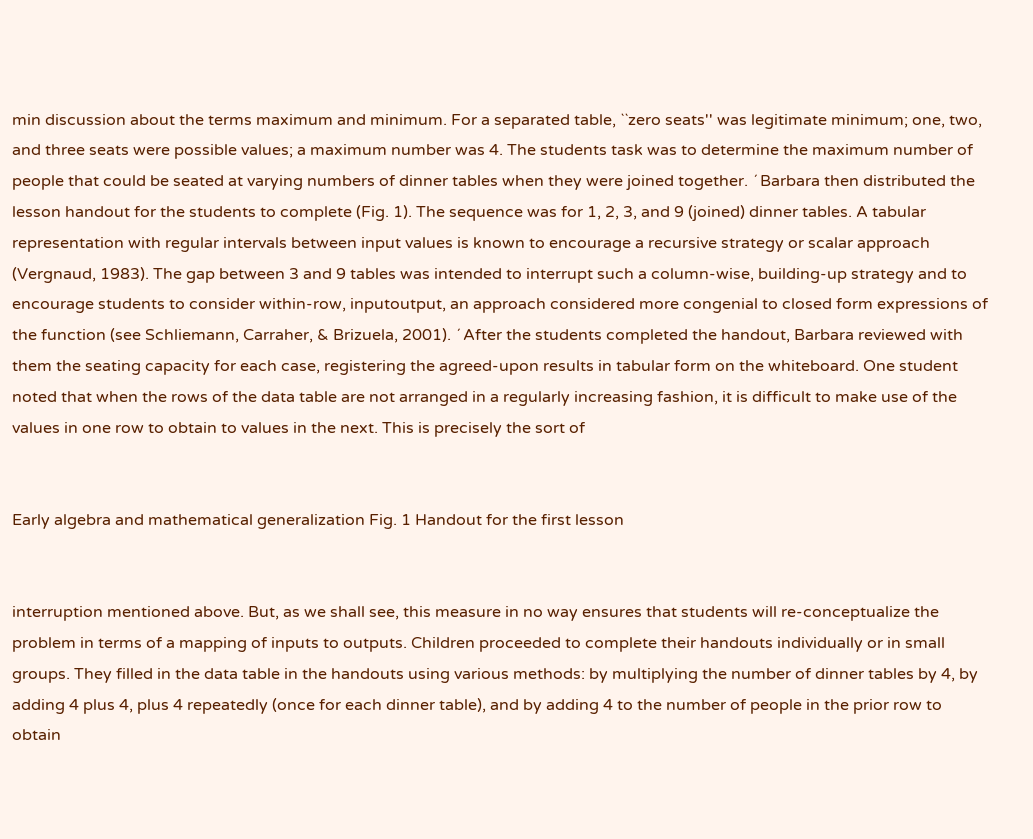min discussion about the terms maximum and minimum. For a separated table, ``zero seats'' was legitimate minimum; one, two, and three seats were possible values; a maximum number was 4. The students task was to determine the maximum number of people that could be seated at varying numbers of dinner tables when they were joined together. ´ Barbara then distributed the lesson handout for the students to complete (Fig. 1). The sequence was for 1, 2, 3, and 9 (joined) dinner tables. A tabular representation with regular intervals between input values is known to encourage a recursive strategy or scalar approach (Vergnaud, 1983). The gap between 3 and 9 tables was intended to interrupt such a column-wise, building-up strategy and to encourage students to consider within-row, inputoutput, an approach considered more congenial to closed form expressions of the function (see Schliemann, Carraher, & Brizuela, 2001). ´ After the students completed the handout, Barbara reviewed with them the seating capacity for each case, registering the agreed-upon results in tabular form on the whiteboard. One student noted that when the rows of the data table are not arranged in a regularly increasing fashion, it is difficult to make use of the values in one row to obtain to values in the next. This is precisely the sort of


Early algebra and mathematical generalization Fig. 1 Handout for the first lesson


interruption mentioned above. But, as we shall see, this measure in no way ensures that students will re-conceptualize the problem in terms of a mapping of inputs to outputs. Children proceeded to complete their handouts individually or in small groups. They filled in the data table in the handouts using various methods: by multiplying the number of dinner tables by 4, by adding 4 plus 4, plus 4 repeatedly (once for each dinner table), and by adding 4 to the number of people in the prior row to obtain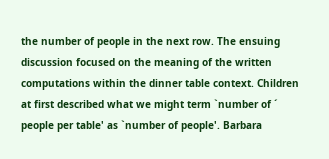the number of people in the next row. The ensuing discussion focused on the meaning of the written computations within the dinner table context. Children at first described what we might term `number of ´ people per table' as `number of people'. Barbara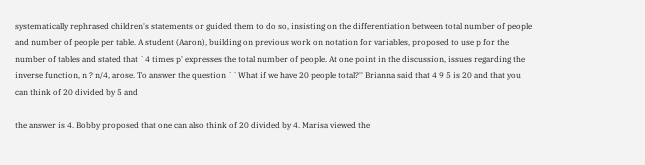systematically rephrased children's statements or guided them to do so, insisting on the differentiation between total number of people and number of people per table. A student (Aaron), building on previous work on notation for variables, proposed to use p for the number of tables and stated that `4 times p' expresses the total number of people. At one point in the discussion, issues regarding the inverse function, n ? n/4, arose. To answer the question ``What if we have 20 people total?'' Brianna said that 4 9 5 is 20 and that you can think of 20 divided by 5 and

the answer is 4. Bobby proposed that one can also think of 20 divided by 4. Marisa viewed the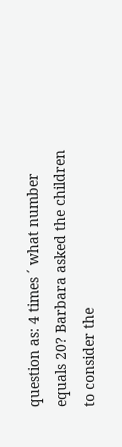question as: 4 times ´ what number equals 20? Barbara asked the children to consider the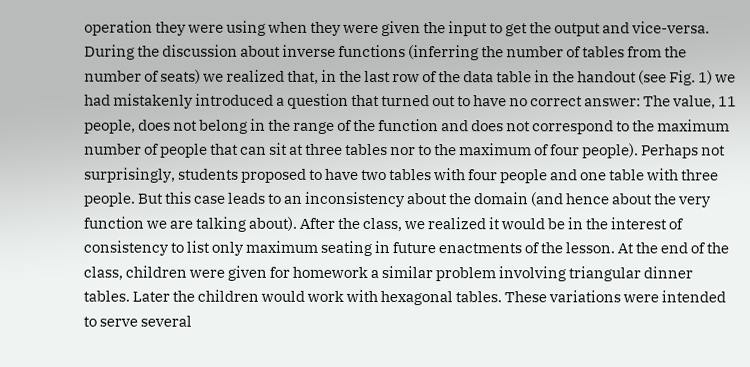operation they were using when they were given the input to get the output and vice-versa. During the discussion about inverse functions (inferring the number of tables from the number of seats) we realized that, in the last row of the data table in the handout (see Fig. 1) we had mistakenly introduced a question that turned out to have no correct answer: The value, 11 people, does not belong in the range of the function and does not correspond to the maximum number of people that can sit at three tables nor to the maximum of four people). Perhaps not surprisingly, students proposed to have two tables with four people and one table with three people. But this case leads to an inconsistency about the domain (and hence about the very function we are talking about). After the class, we realized it would be in the interest of consistency to list only maximum seating in future enactments of the lesson. At the end of the class, children were given for homework a similar problem involving triangular dinner tables. Later the children would work with hexagonal tables. These variations were intended to serve several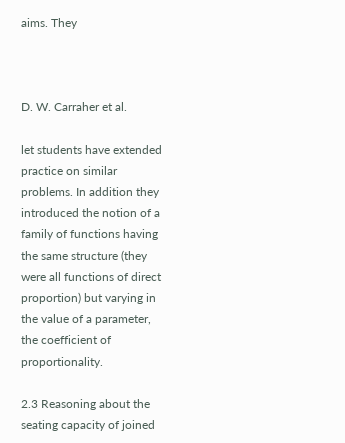aims. They



D. W. Carraher et al.

let students have extended practice on similar problems. In addition they introduced the notion of a family of functions having the same structure (they were all functions of direct proportion) but varying in the value of a parameter, the coefficient of proportionality.

2.3 Reasoning about the seating capacity of joined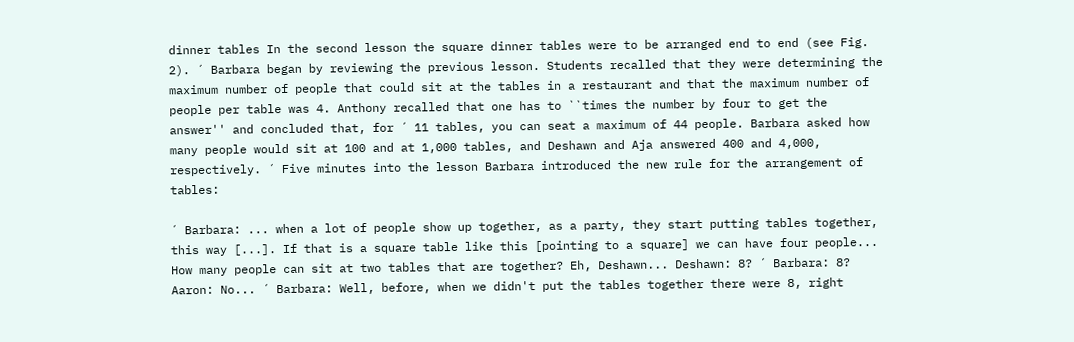dinner tables In the second lesson the square dinner tables were to be arranged end to end (see Fig. 2). ´ Barbara began by reviewing the previous lesson. Students recalled that they were determining the maximum number of people that could sit at the tables in a restaurant and that the maximum number of people per table was 4. Anthony recalled that one has to ``times the number by four to get the answer'' and concluded that, for ´ 11 tables, you can seat a maximum of 44 people. Barbara asked how many people would sit at 100 and at 1,000 tables, and Deshawn and Aja answered 400 and 4,000, respectively. ´ Five minutes into the lesson Barbara introduced the new rule for the arrangement of tables:

´ Barbara: ... when a lot of people show up together, as a party, they start putting tables together, this way [...]. If that is a square table like this [pointing to a square] we can have four people... How many people can sit at two tables that are together? Eh, Deshawn... Deshawn: 8? ´ Barbara: 8? Aaron: No... ´ Barbara: Well, before, when we didn't put the tables together there were 8, right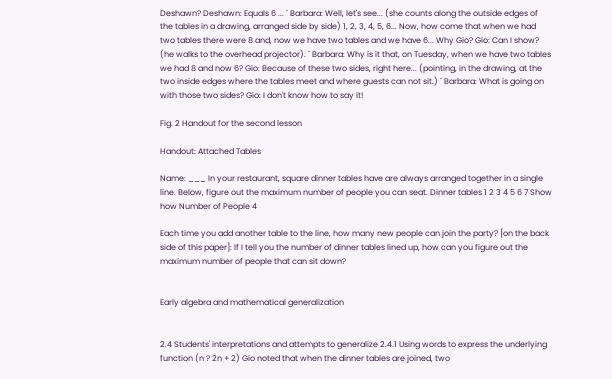Deshawn? Deshawn: Equals 6 ... ´ Barbara: Well, let's see... (she counts along the outside edges of the tables in a drawing, arranged side by side) 1, 2, 3, 4, 5, 6... Now, how come that when we had two tables there were 8 and, now we have two tables and we have 6... Why Gio? Gio: Can I show? (he walks to the overhead projector). ´ Barbara: Why is it that, on Tuesday, when we have two tables we had 8 and now 6? Gio: Because of these two sides, right here... (pointing, in the drawing, at the two inside edges where the tables meet and where guests can not sit.) ´ Barbara: What is going on with those two sides? Gio: I don't know how to say it!

Fig. 2 Handout for the second lesson

Handout: Attached Tables

Name: ___ In your restaurant, square dinner tables have are always arranged together in a single line. Below, figure out the maximum number of people you can seat. Dinner tables 1 2 3 4 5 6 7 Show how Number of People 4

Each time you add another table to the line, how many new people can join the party? [on the back side of this paper]: If I tell you the number of dinner tables lined up, how can you figure out the maximum number of people that can sit down?


Early algebra and mathematical generalization


2.4 Students' interpretations and attempts to generalize 2.4.1 Using words to express the underlying function (n ? 2n + 2) Gio noted that when the dinner tables are joined, two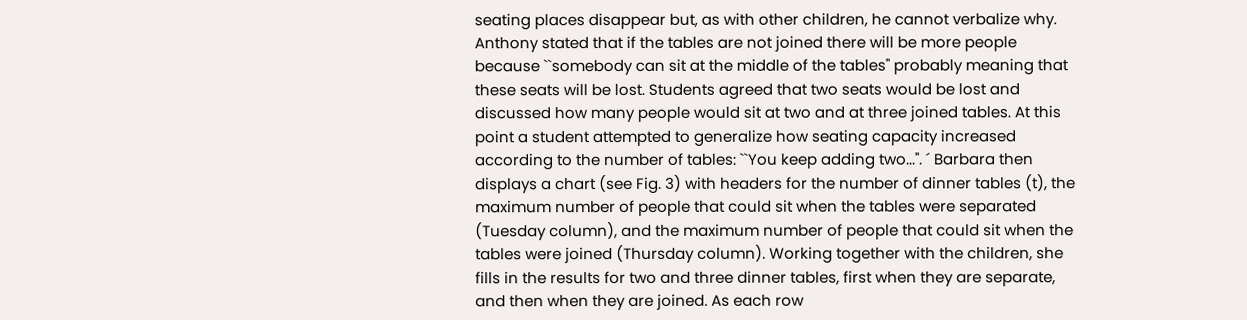seating places disappear but, as with other children, he cannot verbalize why. Anthony stated that if the tables are not joined there will be more people because ``somebody can sit at the middle of the tables'' probably meaning that these seats will be lost. Students agreed that two seats would be lost and discussed how many people would sit at two and at three joined tables. At this point a student attempted to generalize how seating capacity increased according to the number of tables: ``You keep adding two...''. ´ Barbara then displays a chart (see Fig. 3) with headers for the number of dinner tables (t), the maximum number of people that could sit when the tables were separated (Tuesday column), and the maximum number of people that could sit when the tables were joined (Thursday column). Working together with the children, she fills in the results for two and three dinner tables, first when they are separate, and then when they are joined. As each row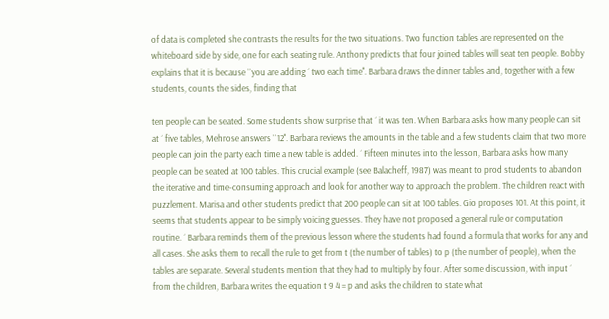of data is completed she contrasts the results for the two situations. Two function tables are represented on the whiteboard side by side, one for each seating rule. Anthony predicts that four joined tables will seat ten people. Bobby explains that it is because ``you are adding ´ two each time''. Barbara draws the dinner tables and, together with a few students, counts the sides, finding that

ten people can be seated. Some students show surprise that ´ it was ten. When Barbara asks how many people can sit at ´ five tables, Mehrose answers ``12''. Barbara reviews the amounts in the table and a few students claim that two more people can join the party each time a new table is added. ´ Fifteen minutes into the lesson, Barbara asks how many people can be seated at 100 tables. This crucial example (see Balacheff, 1987) was meant to prod students to abandon the iterative and time-consuming approach and look for another way to approach the problem. The children react with puzzlement. Marisa and other students predict that 200 people can sit at 100 tables. Gio proposes 101. At this point, it seems that students appear to be simply voicing guesses. They have not proposed a general rule or computation routine. ´ Barbara reminds them of the previous lesson where the students had found a formula that works for any and all cases. She asks them to recall the rule to get from t (the number of tables) to p (the number of people), when the tables are separate. Several students mention that they had to multiply by four. After some discussion, with input ´ from the children, Barbara writes the equation t 9 4 = p and asks the children to state what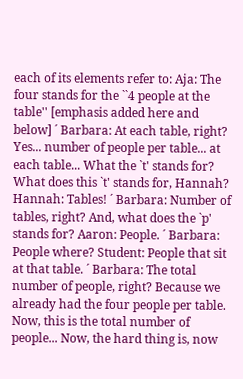each of its elements refer to: Aja: The four stands for the ``4 people at the table'' [emphasis added here and below] ´ Barbara: At each table, right? Yes... number of people per table... at each table... What the `t' stands for? What does this `t' stands for, Hannah? Hannah: Tables! ´ Barbara: Number of tables, right? And, what does the `p' stands for? Aaron: People. ´ Barbara: People where? Student: People that sit at that table. ´ Barbara: The total number of people, right? Because we already had the four people per table. Now, this is the total number of people... Now, the hard thing is, now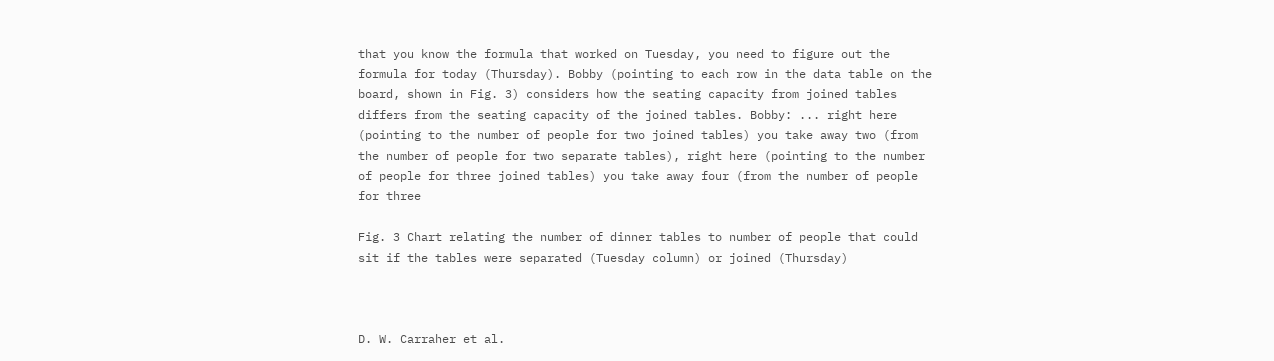that you know the formula that worked on Tuesday, you need to figure out the formula for today (Thursday). Bobby (pointing to each row in the data table on the board, shown in Fig. 3) considers how the seating capacity from joined tables differs from the seating capacity of the joined tables. Bobby: ... right here (pointing to the number of people for two joined tables) you take away two (from the number of people for two separate tables), right here (pointing to the number of people for three joined tables) you take away four (from the number of people for three

Fig. 3 Chart relating the number of dinner tables to number of people that could sit if the tables were separated (Tuesday column) or joined (Thursday)



D. W. Carraher et al.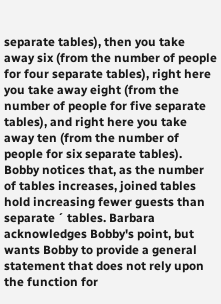separate tables), then you take away six (from the number of people for four separate tables), right here you take away eight (from the number of people for five separate tables), and right here you take away ten (from the number of people for six separate tables). Bobby notices that, as the number of tables increases, joined tables hold increasing fewer guests than separate ´ tables. Barbara acknowledges Bobby's point, but wants Bobby to provide a general statement that does not rely upon the function for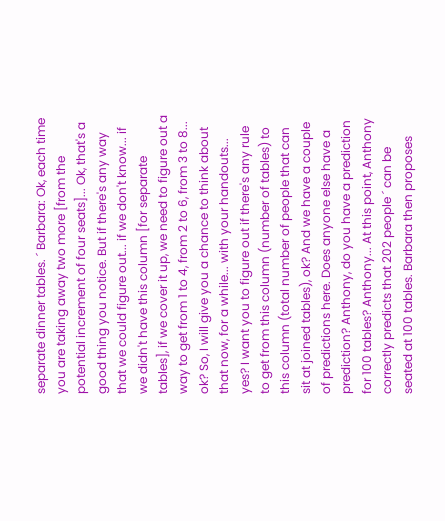separate dinner tables. ´ Barbara: Ok, each time you are taking away two more [from the potential increment of four seats]... Ok, that's a good thing you notice. But if there's any way that we could figure out... if we don't know... if we didn't have this column [for separate tables], if we cover it up, we need to figure out a way to get from 1 to 4, from 2 to 6, from 3 to 8... ok? So, I will give you a chance to think about that now, for a while... with your handouts... yes? I want you to figure out if there's any rule to get from this column (number of tables) to this column (total number of people that can sit at joined tables), ok? And we have a couple of predictions here. Does anyone else have a prediction? Anthony, do you have a prediction for 100 tables? Anthony... At this point, Anthony correctly predicts that 202 people ´ can be seated at 100 tables. Barbara then proposes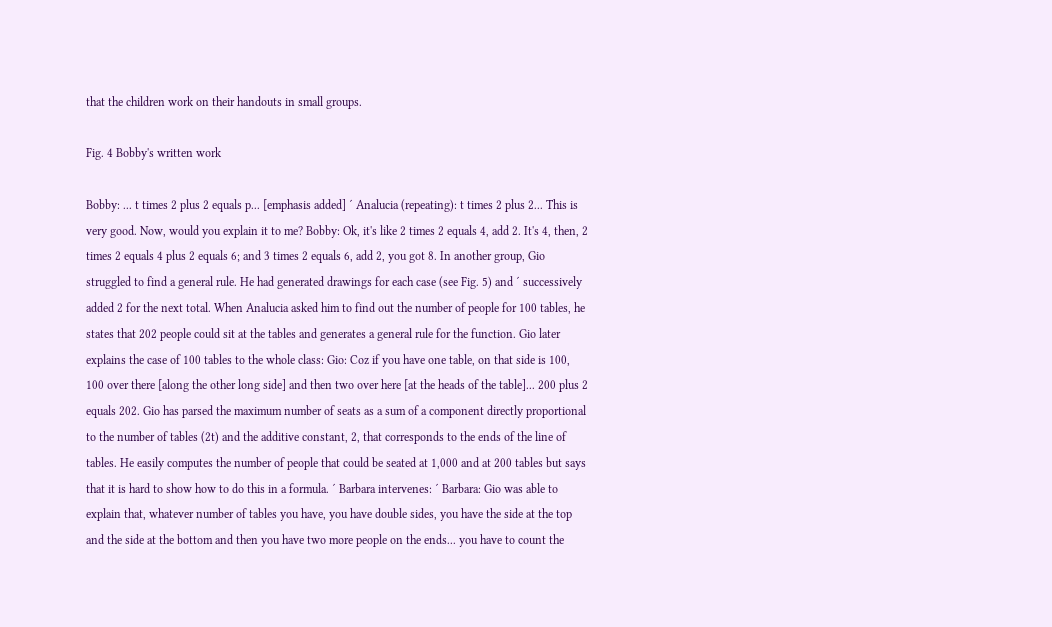that the children work on their handouts in small groups.

Fig. 4 Bobby's written work

Bobby: ... t times 2 plus 2 equals p... [emphasis added] ´ Analucia (repeating): t times 2 plus 2... This is very good. Now, would you explain it to me? Bobby: Ok, it's like 2 times 2 equals 4, add 2. It's 4, then, 2 times 2 equals 4 plus 2 equals 6; and 3 times 2 equals 6, add 2, you got 8. In another group, Gio struggled to find a general rule. He had generated drawings for each case (see Fig. 5) and ´ successively added 2 for the next total. When Analucia asked him to find out the number of people for 100 tables, he states that 202 people could sit at the tables and generates a general rule for the function. Gio later explains the case of 100 tables to the whole class: Gio: Coz if you have one table, on that side is 100, 100 over there [along the other long side] and then two over here [at the heads of the table]... 200 plus 2 equals 202. Gio has parsed the maximum number of seats as a sum of a component directly proportional to the number of tables (2t) and the additive constant, 2, that corresponds to the ends of the line of tables. He easily computes the number of people that could be seated at 1,000 and at 200 tables but says that it is hard to show how to do this in a formula. ´ Barbara intervenes: ´ Barbara: Gio was able to explain that, whatever number of tables you have, you have double sides, you have the side at the top and the side at the bottom and then you have two more people on the ends... you have to count the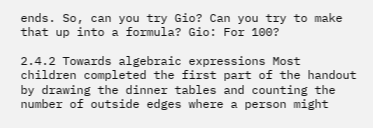ends. So, can you try Gio? Can you try to make that up into a formula? Gio: For 100?

2.4.2 Towards algebraic expressions Most children completed the first part of the handout by drawing the dinner tables and counting the number of outside edges where a person might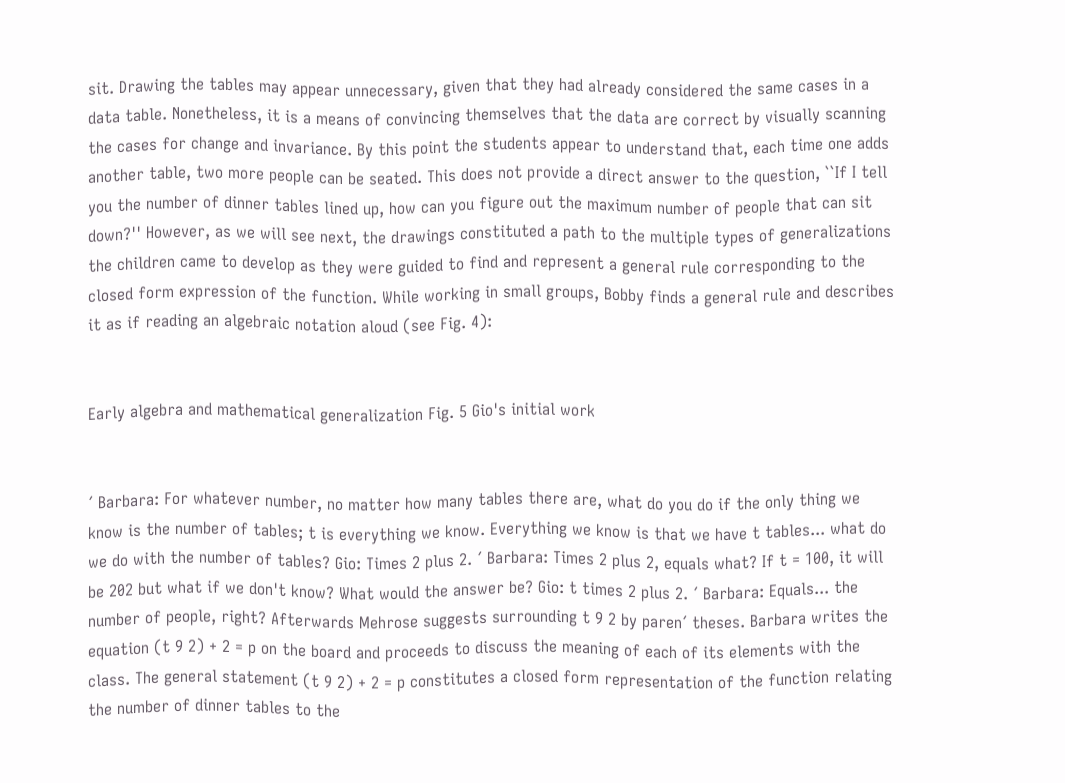sit. Drawing the tables may appear unnecessary, given that they had already considered the same cases in a data table. Nonetheless, it is a means of convincing themselves that the data are correct by visually scanning the cases for change and invariance. By this point the students appear to understand that, each time one adds another table, two more people can be seated. This does not provide a direct answer to the question, ``If I tell you the number of dinner tables lined up, how can you figure out the maximum number of people that can sit down?'' However, as we will see next, the drawings constituted a path to the multiple types of generalizations the children came to develop as they were guided to find and represent a general rule corresponding to the closed form expression of the function. While working in small groups, Bobby finds a general rule and describes it as if reading an algebraic notation aloud (see Fig. 4):


Early algebra and mathematical generalization Fig. 5 Gio's initial work


´ Barbara: For whatever number, no matter how many tables there are, what do you do if the only thing we know is the number of tables; t is everything we know. Everything we know is that we have t tables... what do we do with the number of tables? Gio: Times 2 plus 2. ´ Barbara: Times 2 plus 2, equals what? If t = 100, it will be 202 but what if we don't know? What would the answer be? Gio: t times 2 plus 2. ´ Barbara: Equals... the number of people, right? Afterwards Mehrose suggests surrounding t 9 2 by paren´ theses. Barbara writes the equation (t 9 2) + 2 = p on the board and proceeds to discuss the meaning of each of its elements with the class. The general statement (t 9 2) + 2 = p constitutes a closed form representation of the function relating the number of dinner tables to the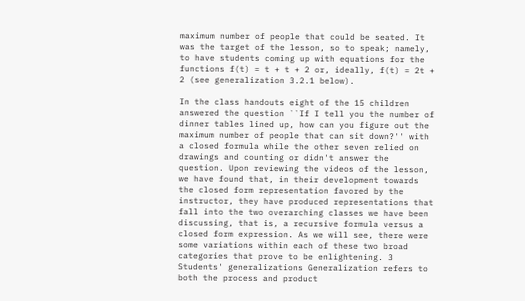maximum number of people that could be seated. It was the target of the lesson, so to speak; namely, to have students coming up with equations for the functions f(t) = t + t + 2 or, ideally, f(t) = 2t + 2 (see generalization 3.2.1 below).

In the class handouts eight of the 15 children answered the question ``If I tell you the number of dinner tables lined up, how can you figure out the maximum number of people that can sit down?'' with a closed formula while the other seven relied on drawings and counting or didn't answer the question. Upon reviewing the videos of the lesson, we have found that, in their development towards the closed form representation favored by the instructor, they have produced representations that fall into the two overarching classes we have been discussing, that is, a recursive formula versus a closed form expression. As we will see, there were some variations within each of these two broad categories that prove to be enlightening. 3 Students' generalizations Generalization refers to both the process and product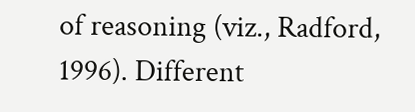of reasoning (viz., Radford, 1996). Different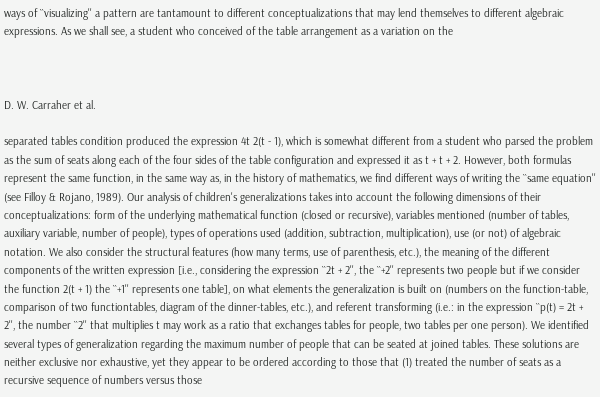ways of ``visualizing'' a pattern are tantamount to different conceptualizations that may lend themselves to different algebraic expressions. As we shall see, a student who conceived of the table arrangement as a variation on the



D. W. Carraher et al.

separated tables condition produced the expression 4t 2(t - 1), which is somewhat different from a student who parsed the problem as the sum of seats along each of the four sides of the table configuration and expressed it as t + t + 2. However, both formulas represent the same function, in the same way as, in the history of mathematics, we find different ways of writing the ``same equation'' (see Filloy & Rojano, 1989). Our analysis of children's generalizations takes into account the following dimensions of their conceptualizations: form of the underlying mathematical function (closed or recursive), variables mentioned (number of tables, auxiliary variable, number of people), types of operations used (addition, subtraction, multiplication), use (or not) of algebraic notation. We also consider the structural features (how many terms, use of parenthesis, etc.), the meaning of the different components of the written expression [i.e., considering the expression ``2t + 2'', the ``+2'' represents two people but if we consider the function 2(t + 1) the ``+1'' represents one table], on what elements the generalization is built on (numbers on the function-table, comparison of two functiontables, diagram of the dinner-tables, etc.), and referent transforming (i.e.: in the expression ``p(t) = 2t + 2'', the number ``2'' that multiplies t may work as a ratio that exchanges tables for people, two tables per one person). We identified several types of generalization regarding the maximum number of people that can be seated at joined tables. These solutions are neither exclusive nor exhaustive, yet they appear to be ordered according to those that (1) treated the number of seats as a recursive sequence of numbers versus those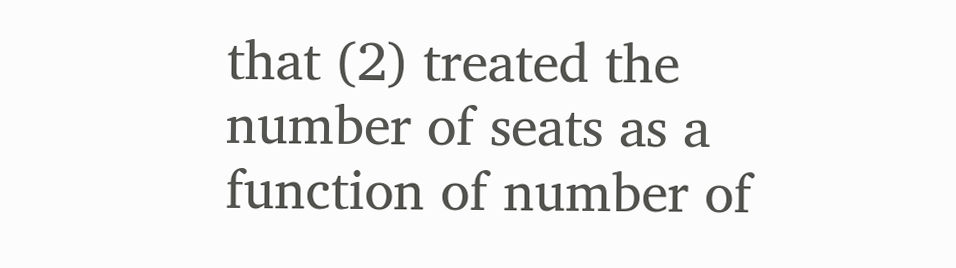that (2) treated the number of seats as a function of number of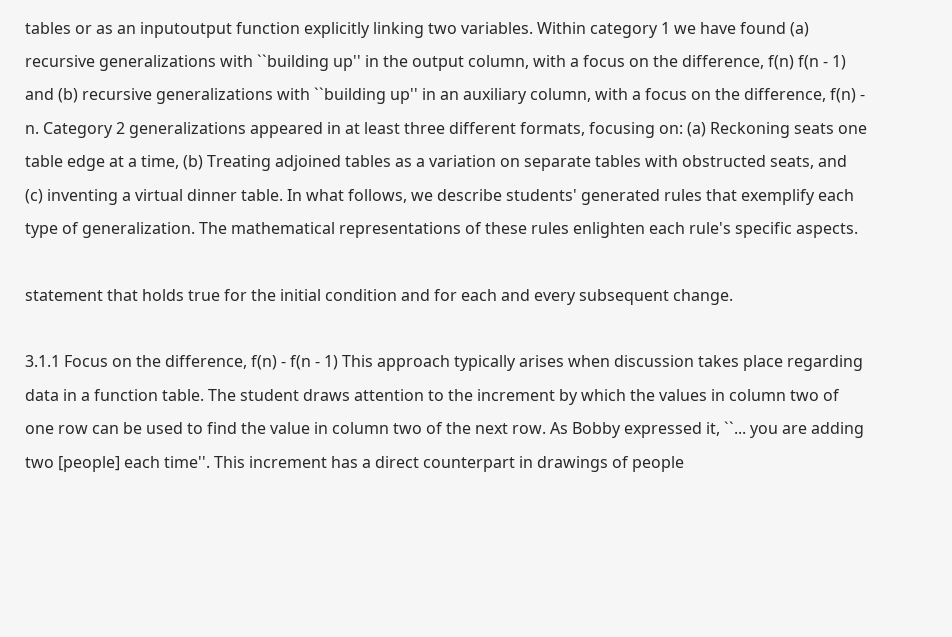tables or as an inputoutput function explicitly linking two variables. Within category 1 we have found (a) recursive generalizations with ``building up'' in the output column, with a focus on the difference, f(n) f(n - 1) and (b) recursive generalizations with ``building up'' in an auxiliary column, with a focus on the difference, f(n) - n. Category 2 generalizations appeared in at least three different formats, focusing on: (a) Reckoning seats one table edge at a time, (b) Treating adjoined tables as a variation on separate tables with obstructed seats, and (c) inventing a virtual dinner table. In what follows, we describe students' generated rules that exemplify each type of generalization. The mathematical representations of these rules enlighten each rule's specific aspects.

statement that holds true for the initial condition and for each and every subsequent change.

3.1.1 Focus on the difference, f(n) - f(n - 1) This approach typically arises when discussion takes place regarding data in a function table. The student draws attention to the increment by which the values in column two of one row can be used to find the value in column two of the next row. As Bobby expressed it, ``... you are adding two [people] each time''. This increment has a direct counterpart in drawings of people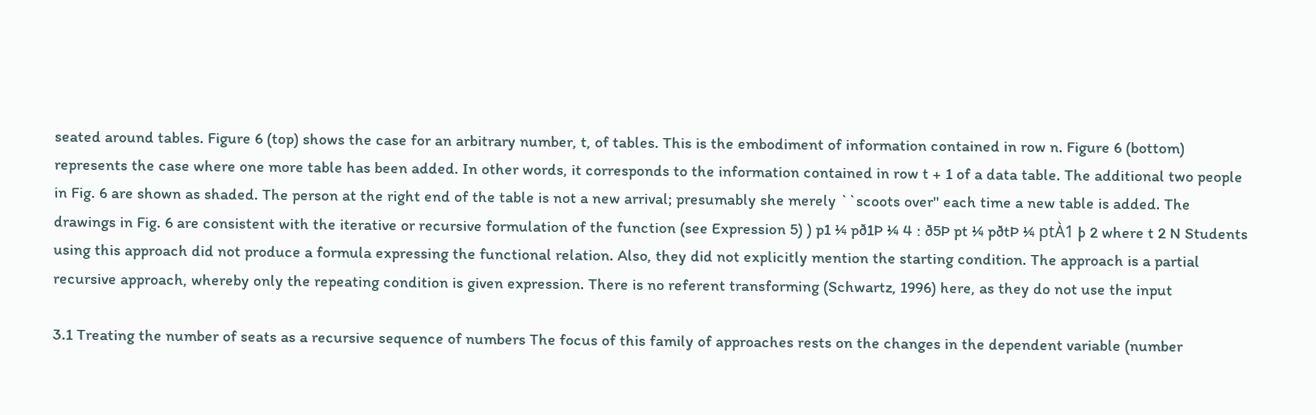seated around tables. Figure 6 (top) shows the case for an arbitrary number, t, of tables. This is the embodiment of information contained in row n. Figure 6 (bottom) represents the case where one more table has been added. In other words, it corresponds to the information contained in row t + 1 of a data table. The additional two people in Fig. 6 are shown as shaded. The person at the right end of the table is not a new arrival; presumably she merely ``scoots over'' each time a new table is added. The drawings in Fig. 6 are consistent with the iterative or recursive formulation of the function (see Expression 5) ) p1 ¼ pð1Þ ¼ 4 : ð5Þ pt ¼ pðtÞ ¼ ptÀ1 þ 2 where t 2 N Students using this approach did not produce a formula expressing the functional relation. Also, they did not explicitly mention the starting condition. The approach is a partial recursive approach, whereby only the repeating condition is given expression. There is no referent transforming (Schwartz, 1996) here, as they do not use the input

3.1 Treating the number of seats as a recursive sequence of numbers The focus of this family of approaches rests on the changes in the dependent variable (number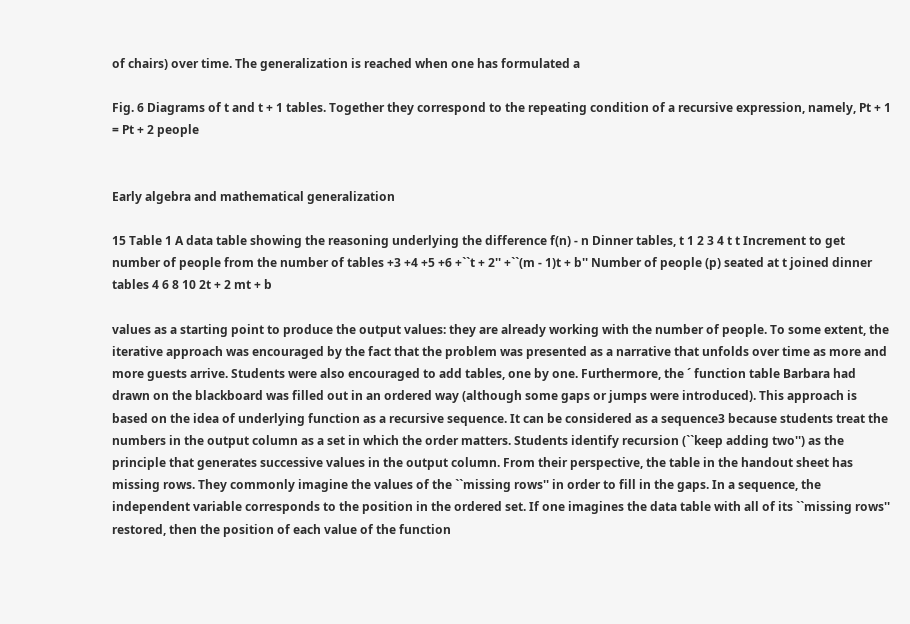of chairs) over time. The generalization is reached when one has formulated a

Fig. 6 Diagrams of t and t + 1 tables. Together they correspond to the repeating condition of a recursive expression, namely, Pt + 1 = Pt + 2 people


Early algebra and mathematical generalization

15 Table 1 A data table showing the reasoning underlying the difference f(n) - n Dinner tables, t 1 2 3 4 t t Increment to get number of people from the number of tables +3 +4 +5 +6 +``t + 2'' +``(m - 1)t + b'' Number of people (p) seated at t joined dinner tables 4 6 8 10 2t + 2 mt + b

values as a starting point to produce the output values: they are already working with the number of people. To some extent, the iterative approach was encouraged by the fact that the problem was presented as a narrative that unfolds over time as more and more guests arrive. Students were also encouraged to add tables, one by one. Furthermore, the ´ function table Barbara had drawn on the blackboard was filled out in an ordered way (although some gaps or jumps were introduced). This approach is based on the idea of underlying function as a recursive sequence. It can be considered as a sequence3 because students treat the numbers in the output column as a set in which the order matters. Students identify recursion (``keep adding two'') as the principle that generates successive values in the output column. From their perspective, the table in the handout sheet has missing rows. They commonly imagine the values of the ``missing rows'' in order to fill in the gaps. In a sequence, the independent variable corresponds to the position in the ordered set. If one imagines the data table with all of its ``missing rows'' restored, then the position of each value of the function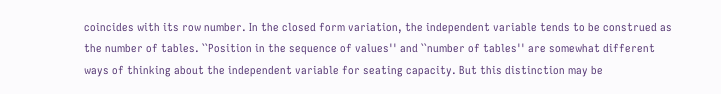coincides with its row number. In the closed form variation, the independent variable tends to be construed as the number of tables. ``Position in the sequence of values'' and ``number of tables'' are somewhat different ways of thinking about the independent variable for seating capacity. But this distinction may be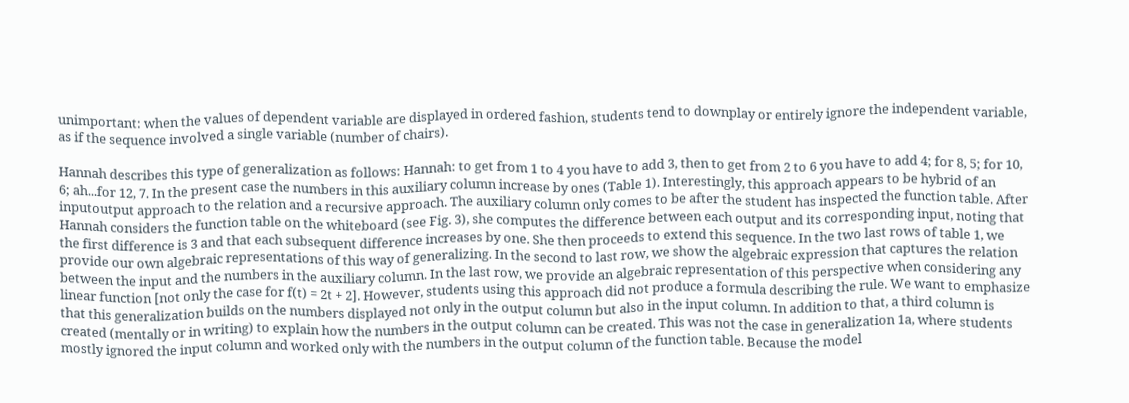unimportant: when the values of dependent variable are displayed in ordered fashion, students tend to downplay or entirely ignore the independent variable, as if the sequence involved a single variable (number of chairs).

Hannah describes this type of generalization as follows: Hannah: to get from 1 to 4 you have to add 3, then to get from 2 to 6 you have to add 4; for 8, 5; for 10, 6; ah...for 12, 7. In the present case the numbers in this auxiliary column increase by ones (Table 1). Interestingly, this approach appears to be hybrid of an inputoutput approach to the relation and a recursive approach. The auxiliary column only comes to be after the student has inspected the function table. After Hannah considers the function table on the whiteboard (see Fig. 3), she computes the difference between each output and its corresponding input, noting that the first difference is 3 and that each subsequent difference increases by one. She then proceeds to extend this sequence. In the two last rows of table 1, we provide our own algebraic representations of this way of generalizing. In the second to last row, we show the algebraic expression that captures the relation between the input and the numbers in the auxiliary column. In the last row, we provide an algebraic representation of this perspective when considering any linear function [not only the case for f(t) = 2t + 2]. However, students using this approach did not produce a formula describing the rule. We want to emphasize that this generalization builds on the numbers displayed not only in the output column but also in the input column. In addition to that, a third column is created (mentally or in writing) to explain how the numbers in the output column can be created. This was not the case in generalization 1a, where students mostly ignored the input column and worked only with the numbers in the output column of the function table. Because the model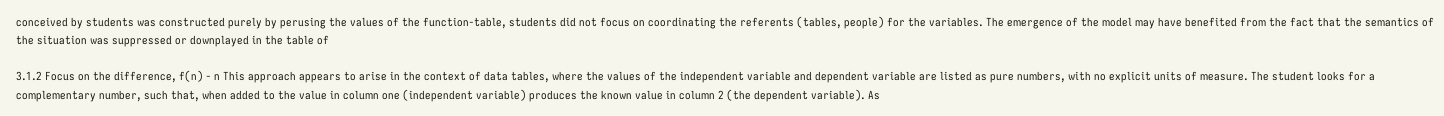conceived by students was constructed purely by perusing the values of the function-table, students did not focus on coordinating the referents (tables, people) for the variables. The emergence of the model may have benefited from the fact that the semantics of the situation was suppressed or downplayed in the table of

3.1.2 Focus on the difference, f(n) - n This approach appears to arise in the context of data tables, where the values of the independent variable and dependent variable are listed as pure numbers, with no explicit units of measure. The student looks for a complementary number, such that, when added to the value in column one (independent variable) produces the known value in column 2 (the dependent variable). As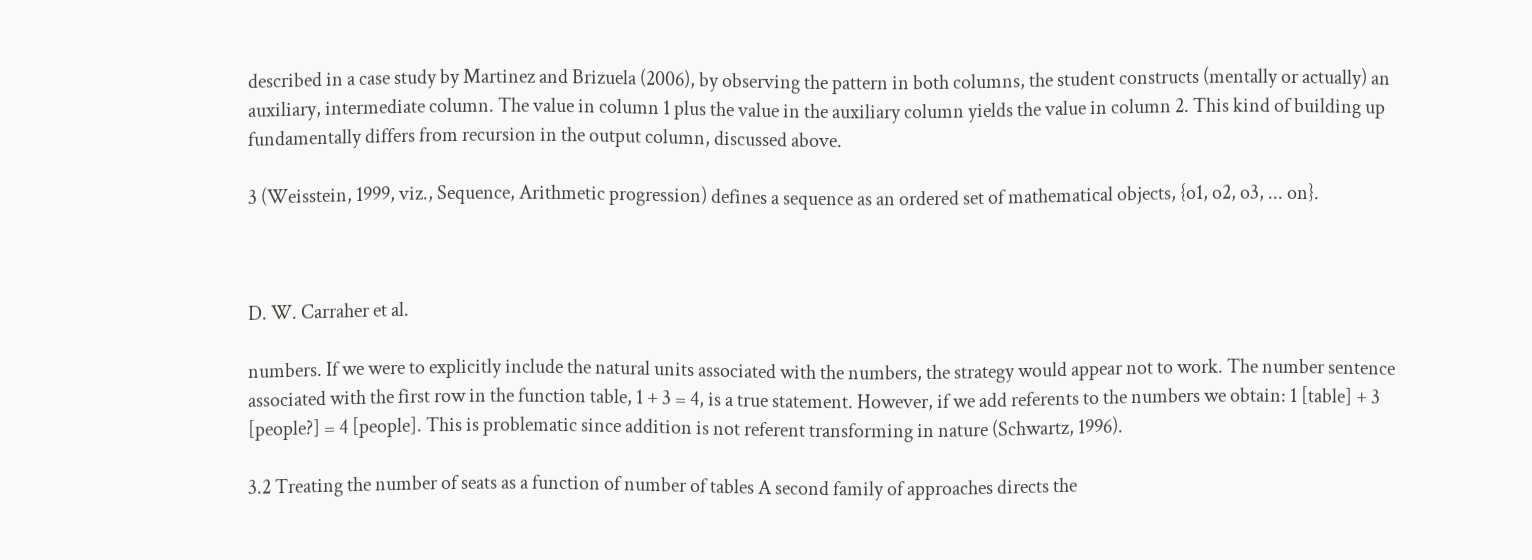described in a case study by Martinez and Brizuela (2006), by observing the pattern in both columns, the student constructs (mentally or actually) an auxiliary, intermediate column. The value in column 1 plus the value in the auxiliary column yields the value in column 2. This kind of building up fundamentally differs from recursion in the output column, discussed above.

3 (Weisstein, 1999, viz., Sequence, Arithmetic progression) defines a sequence as an ordered set of mathematical objects, {o1, o2, o3, ... on}.



D. W. Carraher et al.

numbers. If we were to explicitly include the natural units associated with the numbers, the strategy would appear not to work. The number sentence associated with the first row in the function table, 1 + 3 = 4, is a true statement. However, if we add referents to the numbers we obtain: 1 [table] + 3 [people?] = 4 [people]. This is problematic since addition is not referent transforming in nature (Schwartz, 1996).

3.2 Treating the number of seats as a function of number of tables A second family of approaches directs the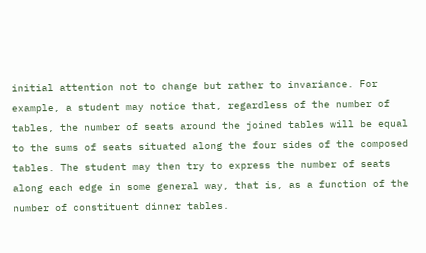initial attention not to change but rather to invariance. For example, a student may notice that, regardless of the number of tables, the number of seats around the joined tables will be equal to the sums of seats situated along the four sides of the composed tables. The student may then try to express the number of seats along each edge in some general way, that is, as a function of the number of constituent dinner tables.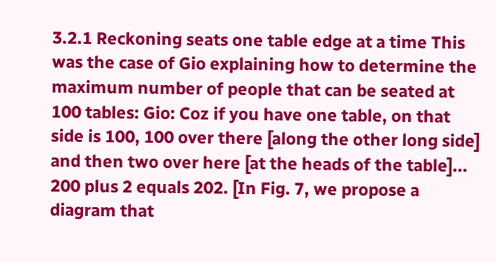3.2.1 Reckoning seats one table edge at a time This was the case of Gio explaining how to determine the maximum number of people that can be seated at 100 tables: Gio: Coz if you have one table, on that side is 100, 100 over there [along the other long side] and then two over here [at the heads of the table]... 200 plus 2 equals 202. [In Fig. 7, we propose a diagram that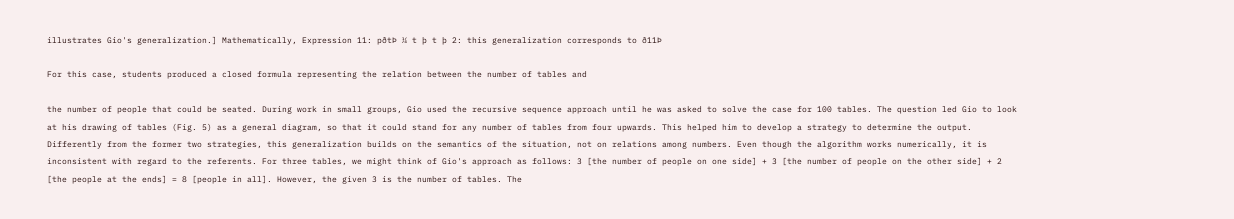illustrates Gio's generalization.] Mathematically, Expression 11: pðtÞ ¼ t þ t þ 2: this generalization corresponds to ð11Þ

For this case, students produced a closed formula representing the relation between the number of tables and

the number of people that could be seated. During work in small groups, Gio used the recursive sequence approach until he was asked to solve the case for 100 tables. The question led Gio to look at his drawing of tables (Fig. 5) as a general diagram, so that it could stand for any number of tables from four upwards. This helped him to develop a strategy to determine the output. Differently from the former two strategies, this generalization builds on the semantics of the situation, not on relations among numbers. Even though the algorithm works numerically, it is inconsistent with regard to the referents. For three tables, we might think of Gio's approach as follows: 3 [the number of people on one side] + 3 [the number of people on the other side] + 2 [the people at the ends] = 8 [people in all]. However, the given 3 is the number of tables. The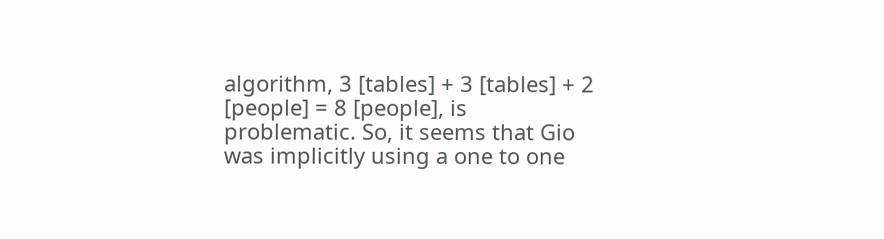algorithm, 3 [tables] + 3 [tables] + 2 [people] = 8 [people], is problematic. So, it seems that Gio was implicitly using a one to one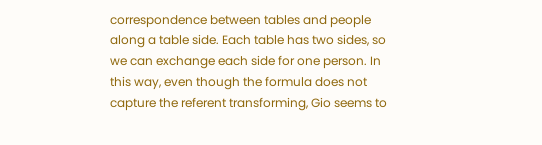correspondence between tables and people along a table side. Each table has two sides, so we can exchange each side for one person. In this way, even though the formula does not capture the referent transforming, Gio seems to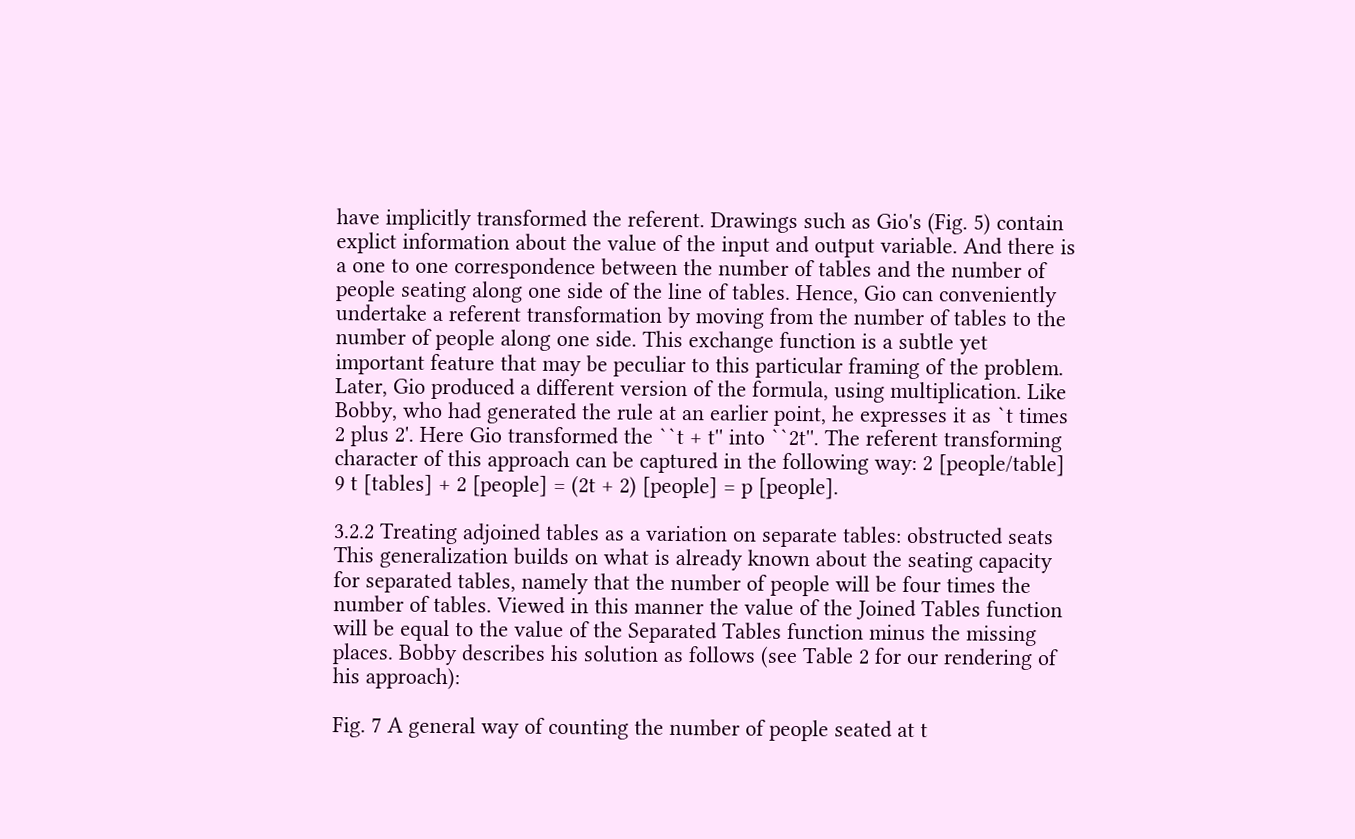have implicitly transformed the referent. Drawings such as Gio's (Fig. 5) contain explict information about the value of the input and output variable. And there is a one to one correspondence between the number of tables and the number of people seating along one side of the line of tables. Hence, Gio can conveniently undertake a referent transformation by moving from the number of tables to the number of people along one side. This exchange function is a subtle yet important feature that may be peculiar to this particular framing of the problem. Later, Gio produced a different version of the formula, using multiplication. Like Bobby, who had generated the rule at an earlier point, he expresses it as `t times 2 plus 2'. Here Gio transformed the ``t + t'' into ``2t''. The referent transforming character of this approach can be captured in the following way: 2 [people/table] 9 t [tables] + 2 [people] = (2t + 2) [people] = p [people].

3.2.2 Treating adjoined tables as a variation on separate tables: obstructed seats This generalization builds on what is already known about the seating capacity for separated tables, namely that the number of people will be four times the number of tables. Viewed in this manner the value of the Joined Tables function will be equal to the value of the Separated Tables function minus the missing places. Bobby describes his solution as follows (see Table 2 for our rendering of his approach):

Fig. 7 A general way of counting the number of people seated at t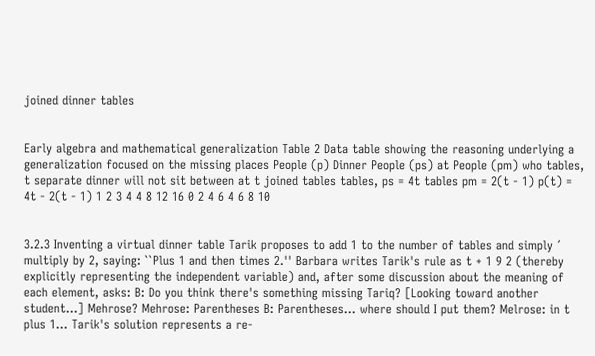joined dinner tables


Early algebra and mathematical generalization Table 2 Data table showing the reasoning underlying a generalization focused on the missing places People (p) Dinner People (ps) at People (pm) who tables, t separate dinner will not sit between at t joined tables tables, ps = 4t tables pm = 2(t - 1) p(t) = 4t - 2(t - 1) 1 2 3 4 4 8 12 16 0 2 4 6 4 6 8 10


3.2.3 Inventing a virtual dinner table Tarik proposes to add 1 to the number of tables and simply ´ multiply by 2, saying: ``Plus 1 and then times 2.'' Barbara writes Tarik's rule as t + 1 9 2 (thereby explicitly representing the independent variable) and, after some discussion about the meaning of each element, asks: B: Do you think there's something missing Tariq? [Looking toward another student...] Mehrose? Mehrose: Parentheses B: Parentheses... where should I put them? Melrose: in t plus 1... Tarik's solution represents a re-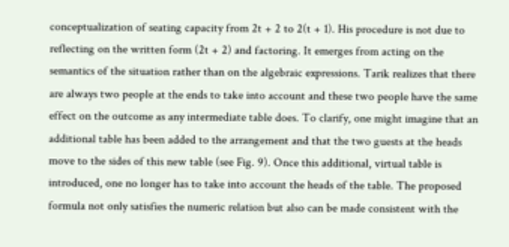conceptualization of seating capacity from 2t + 2 to 2(t + 1). His procedure is not due to reflecting on the written form (2t + 2) and factoring. It emerges from acting on the semantics of the situation rather than on the algebraic expressions. Tarik realizes that there are always two people at the ends to take into account and these two people have the same effect on the outcome as any intermediate table does. To clarify, one might imagine that an additional table has been added to the arrangement and that the two guests at the heads move to the sides of this new table (see Fig. 9). Once this additional, virtual table is introduced, one no longer has to take into account the heads of the table. The proposed formula not only satisfies the numeric relation but also can be made consistent with the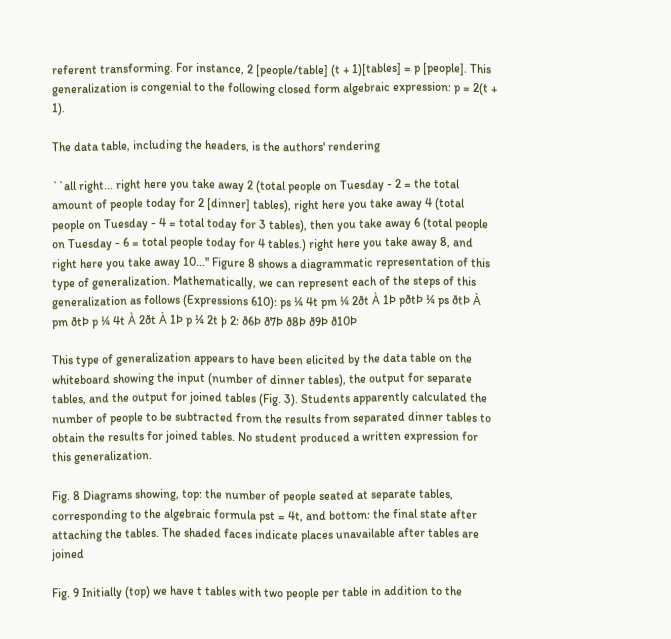referent transforming. For instance, 2 [people/table] (t + 1)[tables] = p [people]. This generalization is congenial to the following closed form algebraic expression: p = 2(t + 1).

The data table, including the headers, is the authors' rendering

``all right... right here you take away 2 (total people on Tuesday - 2 = the total amount of people today for 2 [dinner] tables), right here you take away 4 (total people on Tuesday - 4 = total today for 3 tables), then you take away 6 (total people on Tuesday - 6 = total people today for 4 tables.) right here you take away 8, and right here you take away 10...'' Figure 8 shows a diagrammatic representation of this type of generalization. Mathematically, we can represent each of the steps of this generalization as follows (Expressions 610): ps ¼ 4t pm ¼ 2ðt À 1Þ pðtÞ ¼ ps ðtÞ À pm ðtÞ p ¼ 4t À 2ðt À 1Þ p ¼ 2t þ 2: ð6Þ ð7Þ ð8Þ ð9Þ ð10Þ

This type of generalization appears to have been elicited by the data table on the whiteboard showing the input (number of dinner tables), the output for separate tables, and the output for joined tables (Fig. 3). Students apparently calculated the number of people to be subtracted from the results from separated dinner tables to obtain the results for joined tables. No student produced a written expression for this generalization.

Fig. 8 Diagrams showing, top: the number of people seated at separate tables, corresponding to the algebraic formula pst = 4t, and bottom: the final state after attaching the tables. The shaded faces indicate places unavailable after tables are joined

Fig. 9 Initially (top) we have t tables with two people per table in addition to the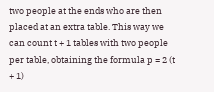two people at the ends who are then placed at an extra table. This way we can count t + 1 tables with two people per table, obtaining the formula p = 2 (t + 1)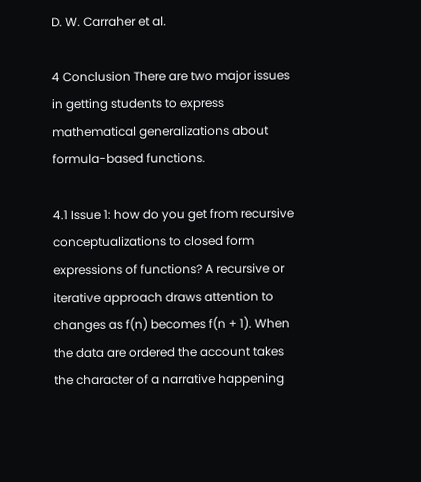D. W. Carraher et al.

4 Conclusion There are two major issues in getting students to express mathematical generalizations about formula-based functions.

4.1 Issue 1: how do you get from recursive conceptualizations to closed form expressions of functions? A recursive or iterative approach draws attention to changes as f(n) becomes f(n + 1). When the data are ordered the account takes the character of a narrative happening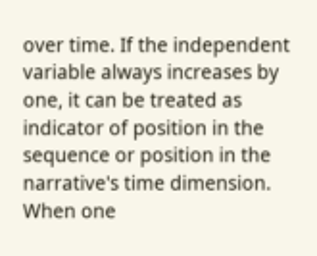over time. If the independent variable always increases by one, it can be treated as indicator of position in the sequence or position in the narrative's time dimension. When one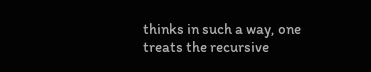thinks in such a way, one treats the recursive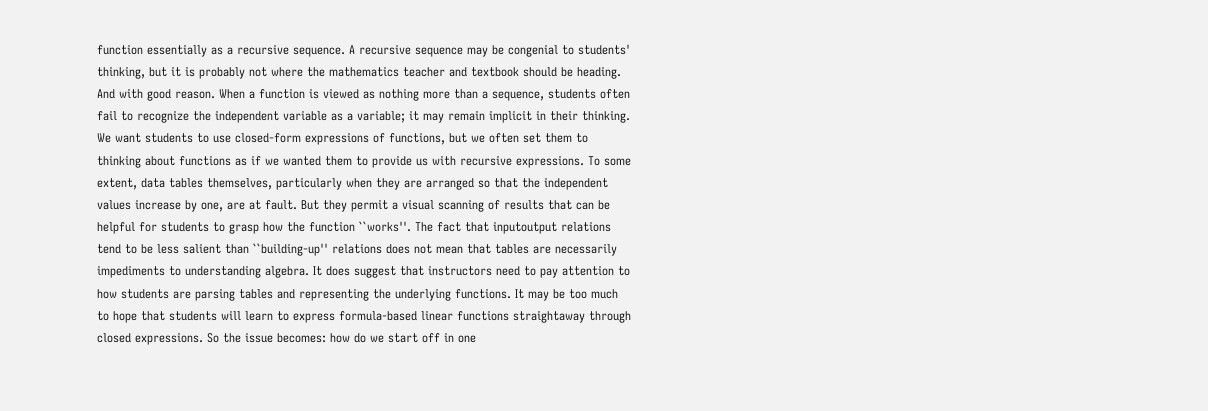function essentially as a recursive sequence. A recursive sequence may be congenial to students' thinking, but it is probably not where the mathematics teacher and textbook should be heading. And with good reason. When a function is viewed as nothing more than a sequence, students often fail to recognize the independent variable as a variable; it may remain implicit in their thinking. We want students to use closed-form expressions of functions, but we often set them to thinking about functions as if we wanted them to provide us with recursive expressions. To some extent, data tables themselves, particularly when they are arranged so that the independent values increase by one, are at fault. But they permit a visual scanning of results that can be helpful for students to grasp how the function ``works''. The fact that inputoutput relations tend to be less salient than ``building-up'' relations does not mean that tables are necessarily impediments to understanding algebra. It does suggest that instructors need to pay attention to how students are parsing tables and representing the underlying functions. It may be too much to hope that students will learn to express formula-based linear functions straightaway through closed expressions. So the issue becomes: how do we start off in one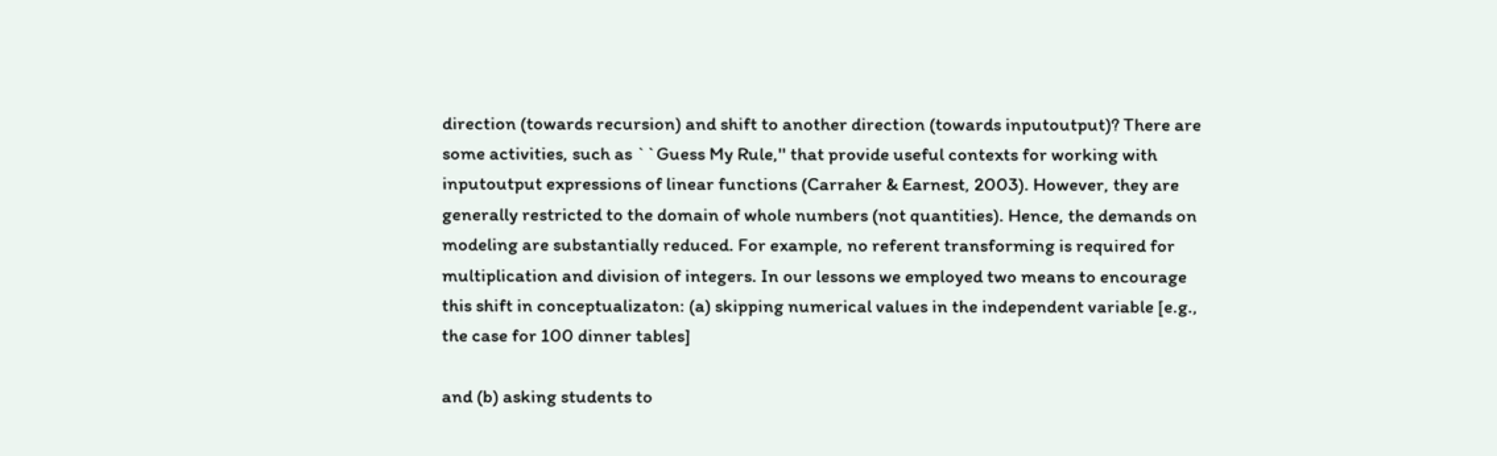direction (towards recursion) and shift to another direction (towards inputoutput)? There are some activities, such as ``Guess My Rule,'' that provide useful contexts for working with inputoutput expressions of linear functions (Carraher & Earnest, 2003). However, they are generally restricted to the domain of whole numbers (not quantities). Hence, the demands on modeling are substantially reduced. For example, no referent transforming is required for multiplication and division of integers. In our lessons we employed two means to encourage this shift in conceptualizaton: (a) skipping numerical values in the independent variable [e.g., the case for 100 dinner tables]

and (b) asking students to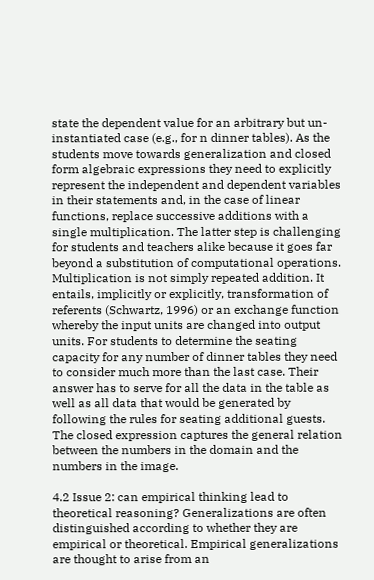state the dependent value for an arbitrary but un-instantiated case (e.g., for n dinner tables). As the students move towards generalization and closed form algebraic expressions they need to explicitly represent the independent and dependent variables in their statements and, in the case of linear functions, replace successive additions with a single multiplication. The latter step is challenging for students and teachers alike because it goes far beyond a substitution of computational operations. Multiplication is not simply repeated addition. It entails, implicitly or explicitly, transformation of referents (Schwartz, 1996) or an exchange function whereby the input units are changed into output units. For students to determine the seating capacity for any number of dinner tables they need to consider much more than the last case. Their answer has to serve for all the data in the table as well as all data that would be generated by following the rules for seating additional guests. The closed expression captures the general relation between the numbers in the domain and the numbers in the image.

4.2 Issue 2: can empirical thinking lead to theoretical reasoning? Generalizations are often distinguished according to whether they are empirical or theoretical. Empirical generalizations are thought to arise from an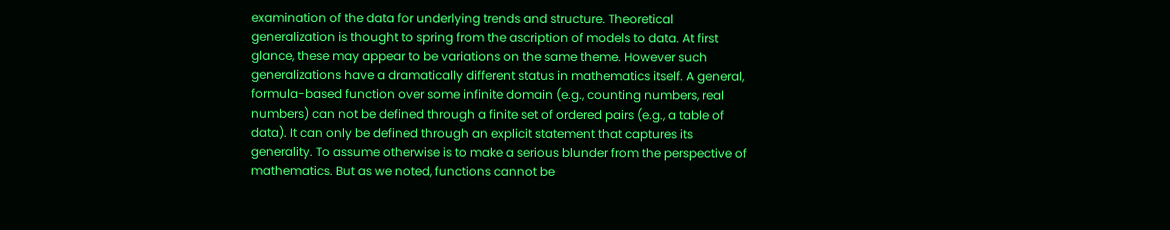examination of the data for underlying trends and structure. Theoretical generalization is thought to spring from the ascription of models to data. At first glance, these may appear to be variations on the same theme. However such generalizations have a dramatically different status in mathematics itself. A general, formula-based function over some infinite domain (e.g., counting numbers, real numbers) can not be defined through a finite set of ordered pairs (e.g., a table of data). It can only be defined through an explicit statement that captures its generality. To assume otherwise is to make a serious blunder from the perspective of mathematics. But as we noted, functions cannot be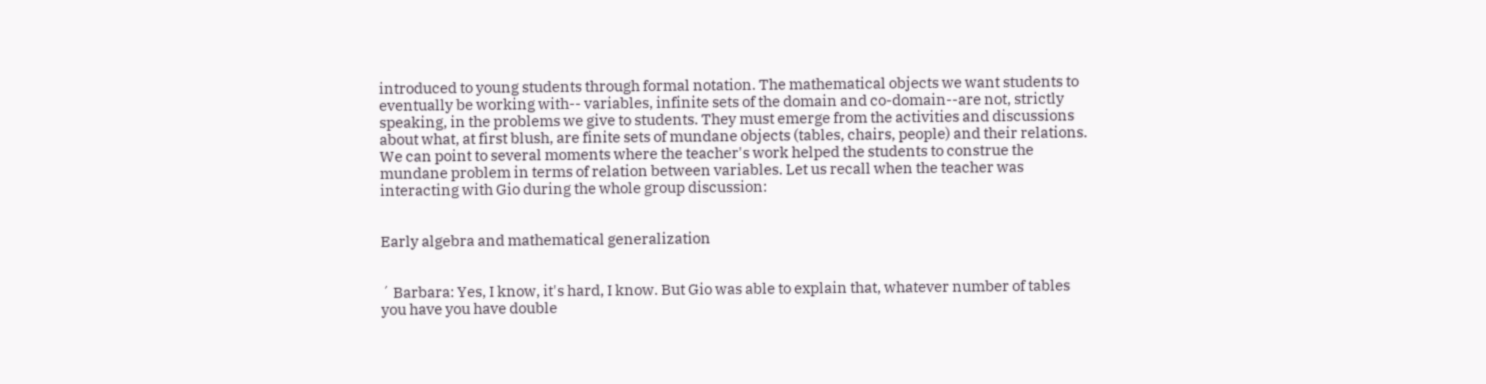introduced to young students through formal notation. The mathematical objects we want students to eventually be working with-- variables, infinite sets of the domain and co-domain--are not, strictly speaking, in the problems we give to students. They must emerge from the activities and discussions about what, at first blush, are finite sets of mundane objects (tables, chairs, people) and their relations. We can point to several moments where the teacher's work helped the students to construe the mundane problem in terms of relation between variables. Let us recall when the teacher was interacting with Gio during the whole group discussion:


Early algebra and mathematical generalization


´ Barbara: Yes, I know, it's hard, I know. But Gio was able to explain that, whatever number of tables you have you have double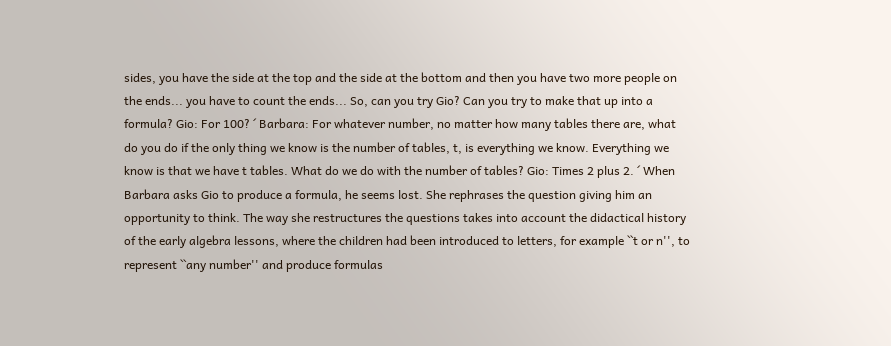sides, you have the side at the top and the side at the bottom and then you have two more people on the ends... you have to count the ends... So, can you try Gio? Can you try to make that up into a formula? Gio: For 100? ´ Barbara: For whatever number, no matter how many tables there are, what do you do if the only thing we know is the number of tables, t, is everything we know. Everything we know is that we have t tables. What do we do with the number of tables? Gio: Times 2 plus 2. ´ When Barbara asks Gio to produce a formula, he seems lost. She rephrases the question giving him an opportunity to think. The way she restructures the questions takes into account the didactical history of the early algebra lessons, where the children had been introduced to letters, for example ``t or n'', to represent ``any number'' and produce formulas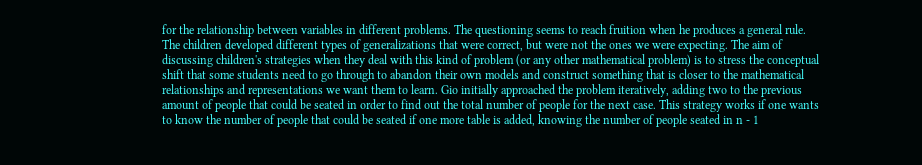for the relationship between variables in different problems. The questioning seems to reach fruition when he produces a general rule. The children developed different types of generalizations that were correct, but were not the ones we were expecting. The aim of discussing children's strategies when they deal with this kind of problem (or any other mathematical problem) is to stress the conceptual shift that some students need to go through to abandon their own models and construct something that is closer to the mathematical relationships and representations we want them to learn. Gio initially approached the problem iteratively, adding two to the previous amount of people that could be seated in order to find out the total number of people for the next case. This strategy works if one wants to know the number of people that could be seated if one more table is added, knowing the number of people seated in n - 1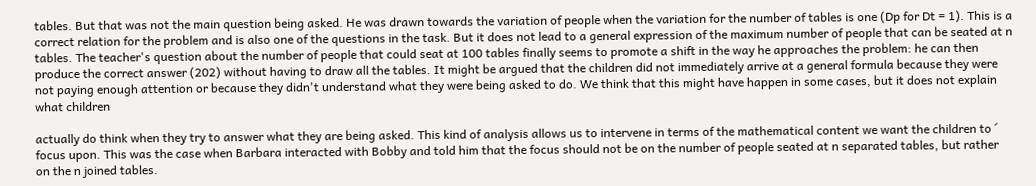tables. But that was not the main question being asked. He was drawn towards the variation of people when the variation for the number of tables is one (Dp for Dt = 1). This is a correct relation for the problem and is also one of the questions in the task. But it does not lead to a general expression of the maximum number of people that can be seated at n tables. The teacher's question about the number of people that could seat at 100 tables finally seems to promote a shift in the way he approaches the problem: he can then produce the correct answer (202) without having to draw all the tables. It might be argued that the children did not immediately arrive at a general formula because they were not paying enough attention or because they didn't understand what they were being asked to do. We think that this might have happen in some cases, but it does not explain what children

actually do think when they try to answer what they are being asked. This kind of analysis allows us to intervene in terms of the mathematical content we want the children to ´ focus upon. This was the case when Barbara interacted with Bobby and told him that the focus should not be on the number of people seated at n separated tables, but rather on the n joined tables.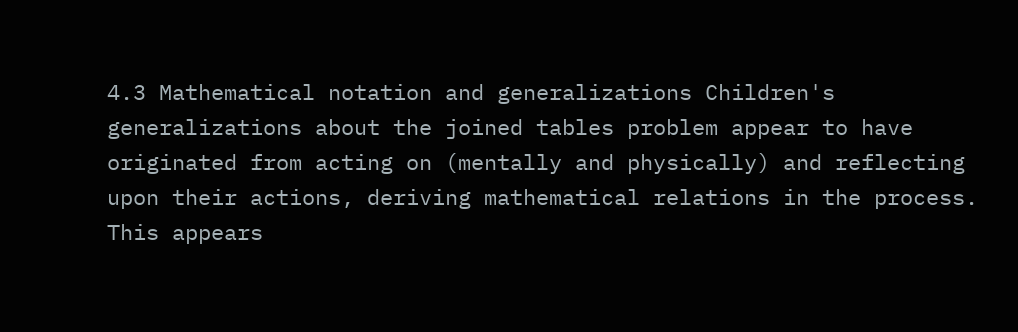4.3 Mathematical notation and generalizations Children's generalizations about the joined tables problem appear to have originated from acting on (mentally and physically) and reflecting upon their actions, deriving mathematical relations in the process. This appears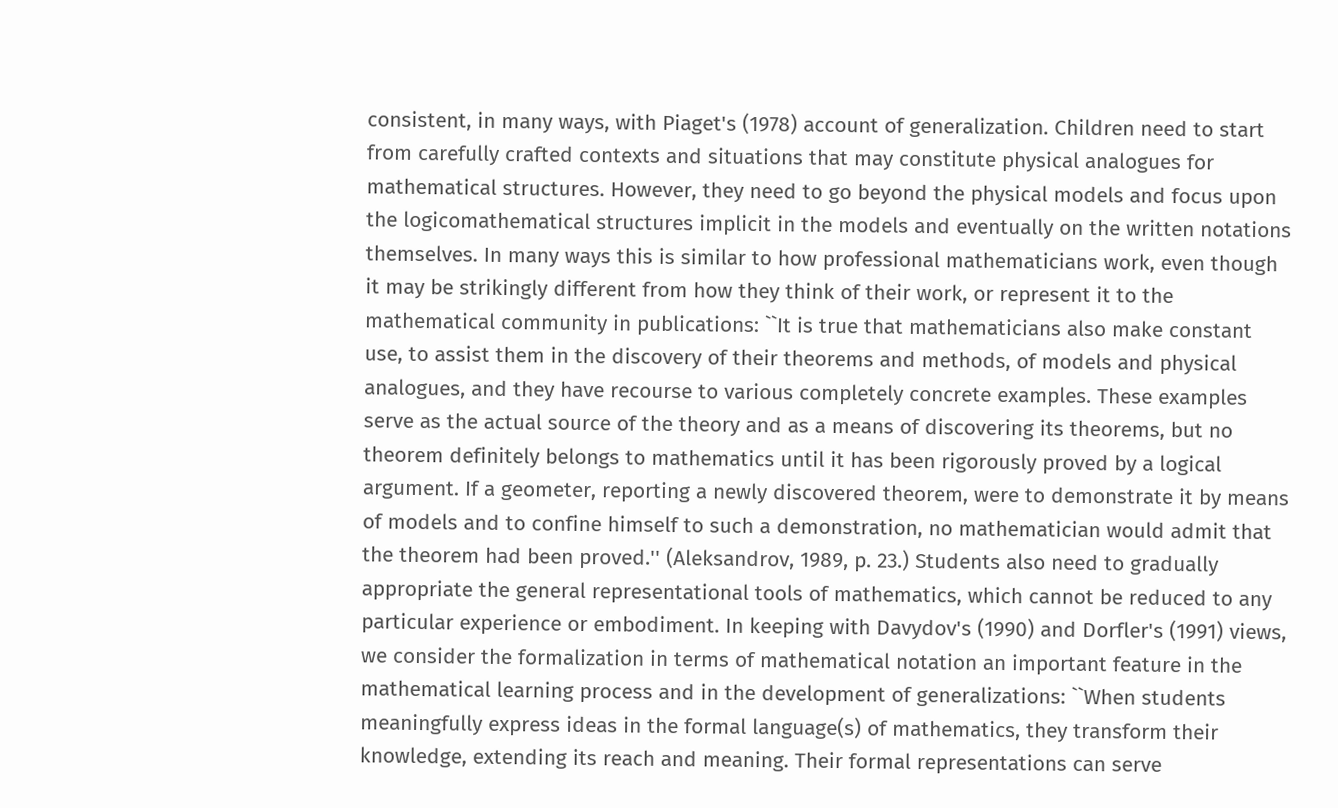consistent, in many ways, with Piaget's (1978) account of generalization. Children need to start from carefully crafted contexts and situations that may constitute physical analogues for mathematical structures. However, they need to go beyond the physical models and focus upon the logicomathematical structures implicit in the models and eventually on the written notations themselves. In many ways this is similar to how professional mathematicians work, even though it may be strikingly different from how they think of their work, or represent it to the mathematical community in publications: ``It is true that mathematicians also make constant use, to assist them in the discovery of their theorems and methods, of models and physical analogues, and they have recourse to various completely concrete examples. These examples serve as the actual source of the theory and as a means of discovering its theorems, but no theorem definitely belongs to mathematics until it has been rigorously proved by a logical argument. If a geometer, reporting a newly discovered theorem, were to demonstrate it by means of models and to confine himself to such a demonstration, no mathematician would admit that the theorem had been proved.'' (Aleksandrov, 1989, p. 23.) Students also need to gradually appropriate the general representational tools of mathematics, which cannot be reduced to any particular experience or embodiment. In keeping with Davydov's (1990) and Dorfler's (1991) views, we consider the formalization in terms of mathematical notation an important feature in the mathematical learning process and in the development of generalizations: ``When students meaningfully express ideas in the formal language(s) of mathematics, they transform their knowledge, extending its reach and meaning. Their formal representations can serve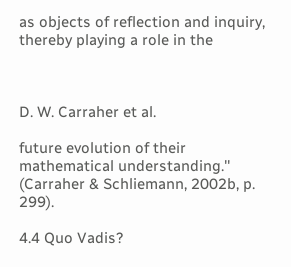as objects of reflection and inquiry, thereby playing a role in the



D. W. Carraher et al.

future evolution of their mathematical understanding.'' (Carraher & Schliemann, 2002b, p. 299).

4.4 Quo Vadis?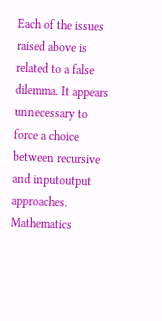Each of the issues raised above is related to a false dilemma. It appears unnecessary to force a choice between recursive and inputoutput approaches. Mathematics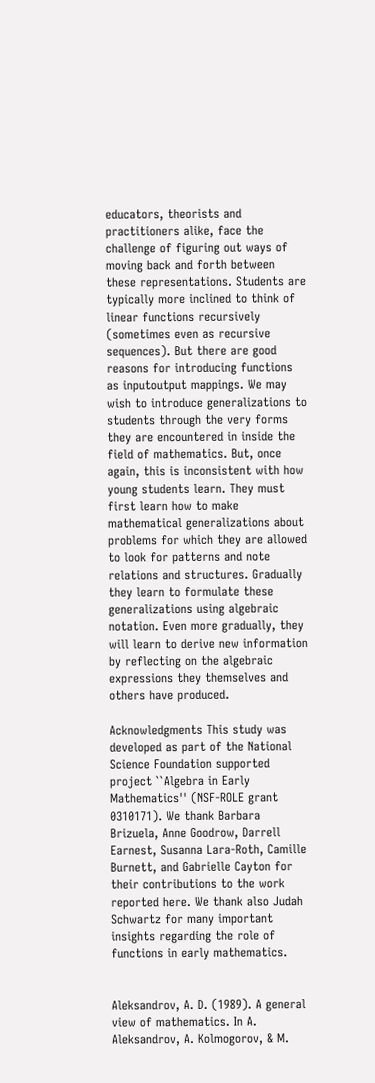educators, theorists and practitioners alike, face the challenge of figuring out ways of moving back and forth between these representations. Students are typically more inclined to think of linear functions recursively (sometimes even as recursive sequences). But there are good reasons for introducing functions as inputoutput mappings. We may wish to introduce generalizations to students through the very forms they are encountered in inside the field of mathematics. But, once again, this is inconsistent with how young students learn. They must first learn how to make mathematical generalizations about problems for which they are allowed to look for patterns and note relations and structures. Gradually they learn to formulate these generalizations using algebraic notation. Even more gradually, they will learn to derive new information by reflecting on the algebraic expressions they themselves and others have produced.

Acknowledgments This study was developed as part of the National Science Foundation supported project ``Algebra in Early Mathematics'' (NSF-ROLE grant 0310171). We thank Barbara Brizuela, Anne Goodrow, Darrell Earnest, Susanna Lara-Roth, Camille Burnett, and Gabrielle Cayton for their contributions to the work reported here. We thank also Judah Schwartz for many important insights regarding the role of functions in early mathematics.


Aleksandrov, A. D. (1989). A general view of mathematics. In A. Aleksandrov, A. Kolmogorov, & M.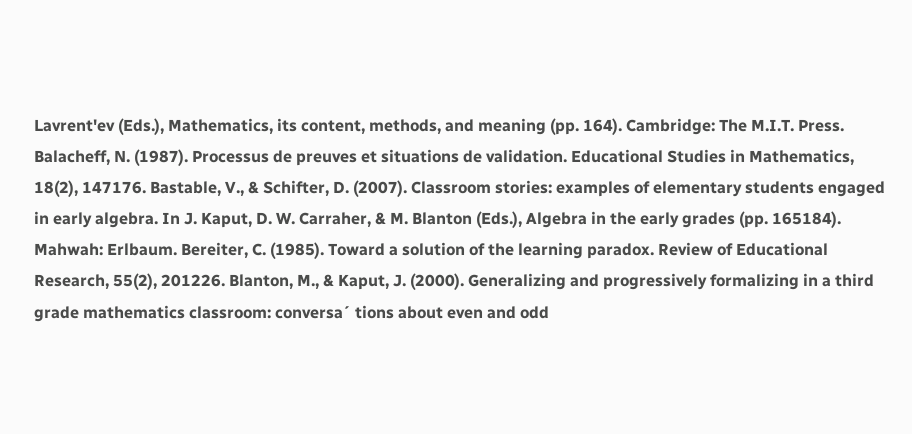Lavrent'ev (Eds.), Mathematics, its content, methods, and meaning (pp. 164). Cambridge: The M.I.T. Press. Balacheff, N. (1987). Processus de preuves et situations de validation. Educational Studies in Mathematics, 18(2), 147176. Bastable, V., & Schifter, D. (2007). Classroom stories: examples of elementary students engaged in early algebra. In J. Kaput, D. W. Carraher, & M. Blanton (Eds.), Algebra in the early grades (pp. 165184). Mahwah: Erlbaum. Bereiter, C. (1985). Toward a solution of the learning paradox. Review of Educational Research, 55(2), 201226. Blanton, M., & Kaput, J. (2000). Generalizing and progressively formalizing in a third grade mathematics classroom: conversa´ tions about even and odd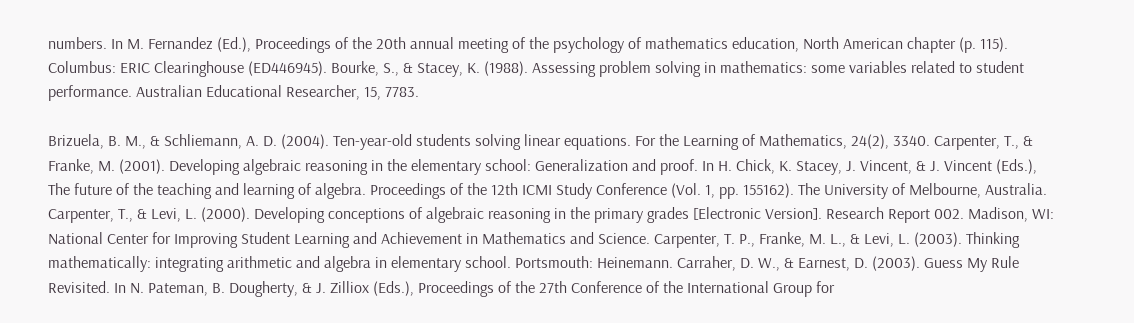numbers. In M. Fernandez (Ed.), Proceedings of the 20th annual meeting of the psychology of mathematics education, North American chapter (p. 115). Columbus: ERIC Clearinghouse (ED446945). Bourke, S., & Stacey, K. (1988). Assessing problem solving in mathematics: some variables related to student performance. Australian Educational Researcher, 15, 7783.

Brizuela, B. M., & Schliemann, A. D. (2004). Ten-year-old students solving linear equations. For the Learning of Mathematics, 24(2), 3340. Carpenter, T., & Franke, M. (2001). Developing algebraic reasoning in the elementary school: Generalization and proof. In H. Chick, K. Stacey, J. Vincent, & J. Vincent (Eds.), The future of the teaching and learning of algebra. Proceedings of the 12th ICMI Study Conference (Vol. 1, pp. 155162). The University of Melbourne, Australia. Carpenter, T., & Levi, L. (2000). Developing conceptions of algebraic reasoning in the primary grades [Electronic Version]. Research Report 002. Madison, WI: National Center for Improving Student Learning and Achievement in Mathematics and Science. Carpenter, T. P., Franke, M. L., & Levi, L. (2003). Thinking mathematically: integrating arithmetic and algebra in elementary school. Portsmouth: Heinemann. Carraher, D. W., & Earnest, D. (2003). Guess My Rule Revisited. In N. Pateman, B. Dougherty, & J. Zilliox (Eds.), Proceedings of the 27th Conference of the International Group for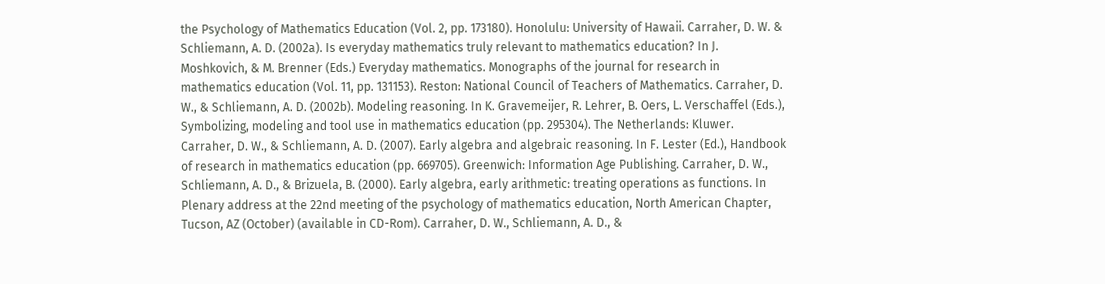the Psychology of Mathematics Education (Vol. 2, pp. 173180). Honolulu: University of Hawaii. Carraher, D. W. & Schliemann, A. D. (2002a). Is everyday mathematics truly relevant to mathematics education? In J. Moshkovich, & M. Brenner (Eds.) Everyday mathematics. Monographs of the journal for research in mathematics education (Vol. 11, pp. 131153). Reston: National Council of Teachers of Mathematics. Carraher, D. W., & Schliemann, A. D. (2002b). Modeling reasoning. In K. Gravemeijer, R. Lehrer, B. Oers, L. Verschaffel (Eds.), Symbolizing, modeling and tool use in mathematics education (pp. 295304). The Netherlands: Kluwer. Carraher, D. W., & Schliemann, A. D. (2007). Early algebra and algebraic reasoning. In F. Lester (Ed.), Handbook of research in mathematics education (pp. 669705). Greenwich: Information Age Publishing. Carraher, D. W., Schliemann, A. D., & Brizuela, B. (2000). Early algebra, early arithmetic: treating operations as functions. In Plenary address at the 22nd meeting of the psychology of mathematics education, North American Chapter, Tucson, AZ (October) (available in CD-Rom). Carraher, D. W., Schliemann, A. D., &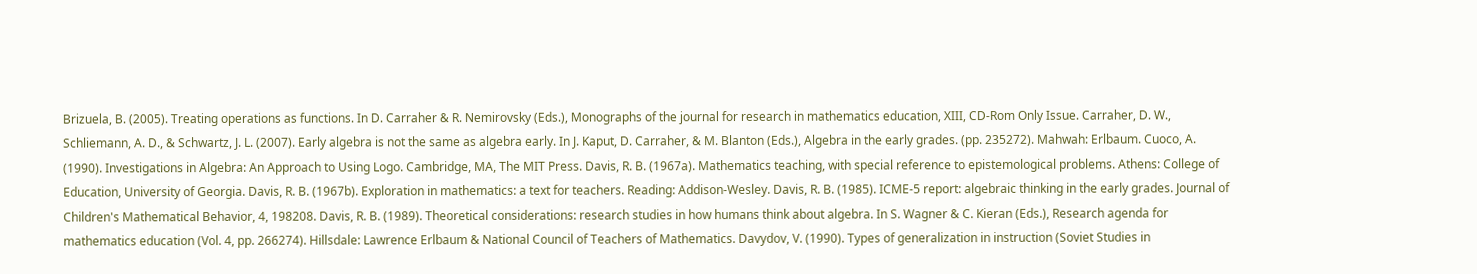Brizuela, B. (2005). Treating operations as functions. In D. Carraher & R. Nemirovsky (Eds.), Monographs of the journal for research in mathematics education, XIII, CD-Rom Only Issue. Carraher, D. W., Schliemann, A. D., & Schwartz, J. L. (2007). Early algebra is not the same as algebra early. In J. Kaput, D. Carraher, & M. Blanton (Eds.), Algebra in the early grades. (pp. 235272). Mahwah: Erlbaum. Cuoco, A. (1990). Investigations in Algebra: An Approach to Using Logo. Cambridge, MA, The MIT Press. Davis, R. B. (1967a). Mathematics teaching, with special reference to epistemological problems. Athens: College of Education, University of Georgia. Davis, R. B. (1967b). Exploration in mathematics: a text for teachers. Reading: Addison-Wesley. Davis, R. B. (1985). ICME-5 report: algebraic thinking in the early grades. Journal of Children's Mathematical Behavior, 4, 198208. Davis, R. B. (1989). Theoretical considerations: research studies in how humans think about algebra. In S. Wagner & C. Kieran (Eds.), Research agenda for mathematics education (Vol. 4, pp. 266274). Hillsdale: Lawrence Erlbaum & National Council of Teachers of Mathematics. Davydov, V. (1990). Types of generalization in instruction (Soviet Studies in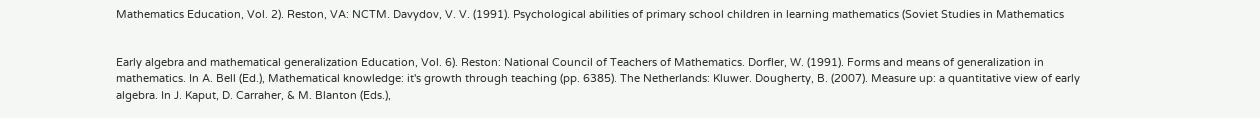Mathematics Education, Vol. 2). Reston, VA: NCTM. Davydov, V. V. (1991). Psychological abilities of primary school children in learning mathematics (Soviet Studies in Mathematics


Early algebra and mathematical generalization Education, Vol. 6). Reston: National Council of Teachers of Mathematics. Dorfler, W. (1991). Forms and means of generalization in mathematics. In A. Bell (Ed.), Mathematical knowledge: it's growth through teaching (pp. 6385). The Netherlands: Kluwer. Dougherty, B. (2007). Measure up: a quantitative view of early algebra. In J. Kaput, D. Carraher, & M. Blanton (Eds.),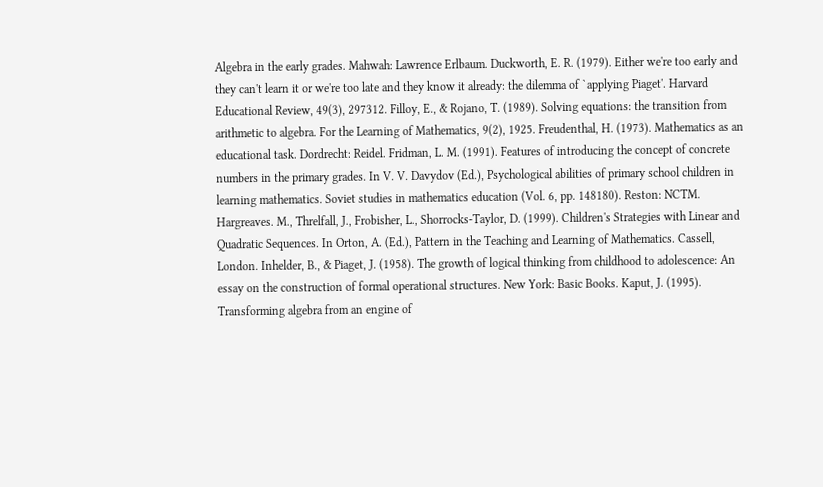Algebra in the early grades. Mahwah: Lawrence Erlbaum. Duckworth, E. R. (1979). Either we're too early and they can't learn it or we're too late and they know it already: the dilemma of `applying Piaget'. Harvard Educational Review, 49(3), 297312. Filloy, E., & Rojano, T. (1989). Solving equations: the transition from arithmetic to algebra. For the Learning of Mathematics, 9(2), 1925. Freudenthal, H. (1973). Mathematics as an educational task. Dordrecht: Reidel. Fridman, L. M. (1991). Features of introducing the concept of concrete numbers in the primary grades. In V. V. Davydov (Ed.), Psychological abilities of primary school children in learning mathematics. Soviet studies in mathematics education (Vol. 6, pp. 148180). Reston: NCTM. Hargreaves. M., Threlfall, J., Frobisher, L., Shorrocks-Taylor, D. (1999). Children's Strategies with Linear and Quadratic Sequences. In Orton, A. (Ed.), Pattern in the Teaching and Learning of Mathematics. Cassell, London. Inhelder, B., & Piaget, J. (1958). The growth of logical thinking from childhood to adolescence: An essay on the construction of formal operational structures. New York: Basic Books. Kaput, J. (1995). Transforming algebra from an engine of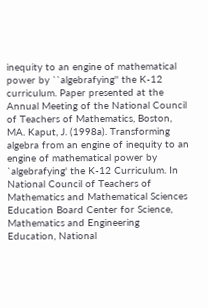inequity to an engine of mathematical power by ``algebrafying'' the K-12 curriculum. Paper presented at the Annual Meeting of the National Council of Teachers of Mathematics, Boston, MA. Kaput, J. (1998a). Transforming algebra from an engine of inequity to an engine of mathematical power by `algebrafying' the K-12 Curriculum. In National Council of Teachers of Mathematics and Mathematical Sciences Education Board Center for Science, Mathematics and Engineering Education, National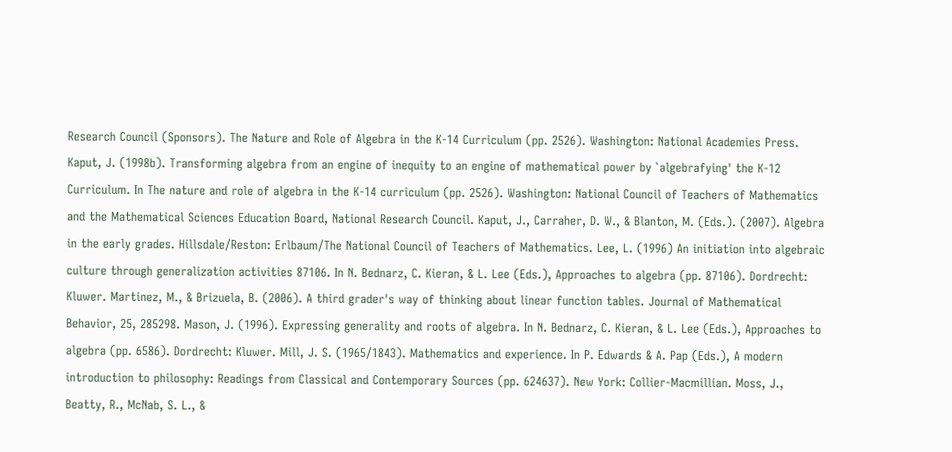Research Council (Sponsors). The Nature and Role of Algebra in the K-14 Curriculum (pp. 2526). Washington: National Academies Press. Kaput, J. (1998b). Transforming algebra from an engine of inequity to an engine of mathematical power by `algebrafying' the K-12 Curriculum. In The nature and role of algebra in the K-14 curriculum (pp. 2526). Washington: National Council of Teachers of Mathematics and the Mathematical Sciences Education Board, National Research Council. Kaput, J., Carraher, D. W., & Blanton, M. (Eds.). (2007). Algebra in the early grades. Hillsdale/Reston: Erlbaum/The National Council of Teachers of Mathematics. Lee, L. (1996) An initiation into algebraic culture through generalization activities 87106. In N. Bednarz, C. Kieran, & L. Lee (Eds.), Approaches to algebra (pp. 87106). Dordrecht: Kluwer. Martinez, M., & Brizuela, B. (2006). A third grader's way of thinking about linear function tables. Journal of Mathematical Behavior, 25, 285298. Mason, J. (1996). Expressing generality and roots of algebra. In N. Bednarz, C. Kieran, & L. Lee (Eds.), Approaches to algebra (pp. 6586). Dordrecht: Kluwer. Mill, J. S. (1965/1843). Mathematics and experience. In P. Edwards & A. Pap (Eds.), A modern introduction to philosophy: Readings from Classical and Contemporary Sources (pp. 624637). New York: Collier-Macmillian. Moss, J., Beatty, R., McNab, S. L., &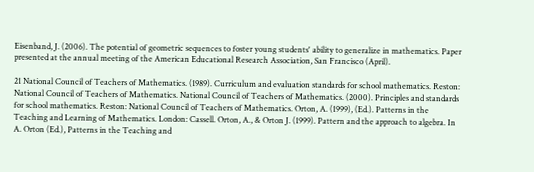Eisenband, J. (2006). The potential of geometric sequences to foster young students' ability to generalize in mathematics. Paper presented at the annual meeting of the American Educational Research Association, San Francisco (April).

21 National Council of Teachers of Mathematics. (1989). Curriculum and evaluation standards for school mathematics. Reston: National Council of Teachers of Mathematics. National Council of Teachers of Mathematics. (2000). Principles and standards for school mathematics. Reston: National Council of Teachers of Mathematics. Orton, A. (1999), (Ed.). Patterns in the Teaching and Learning of Mathematics. London: Cassell. Orton, A., & Orton J. (1999). Pattern and the approach to algebra. In A. Orton (Ed.), Patterns in the Teaching and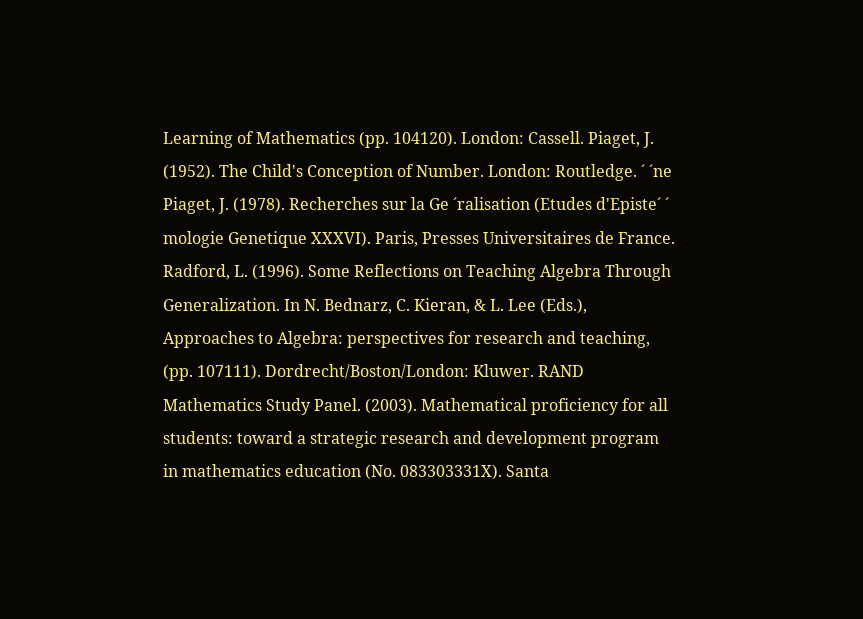Learning of Mathematics (pp. 104120). London: Cassell. Piaget, J. (1952). The Child's Conception of Number. London: Routledge. ´ ´ne Piaget, J. (1978). Recherches sur la Ge ´ralisation (Etudes d'Episte´ ´ mologie Genetique XXXVI). Paris, Presses Universitaires de France. Radford, L. (1996). Some Reflections on Teaching Algebra Through Generalization. In N. Bednarz, C. Kieran, & L. Lee (Eds.), Approaches to Algebra: perspectives for research and teaching, (pp. 107111). Dordrecht/Boston/London: Kluwer. RAND Mathematics Study Panel. (2003). Mathematical proficiency for all students: toward a strategic research and development program in mathematics education (No. 083303331X). Santa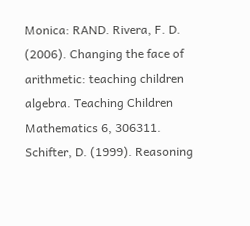Monica: RAND. Rivera, F. D. (2006). Changing the face of arithmetic: teaching children algebra. Teaching Children Mathematics 6, 306311. Schifter, D. (1999). Reasoning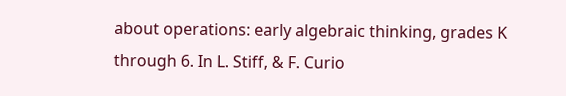about operations: early algebraic thinking, grades K through 6. In L. Stiff, & F. Curio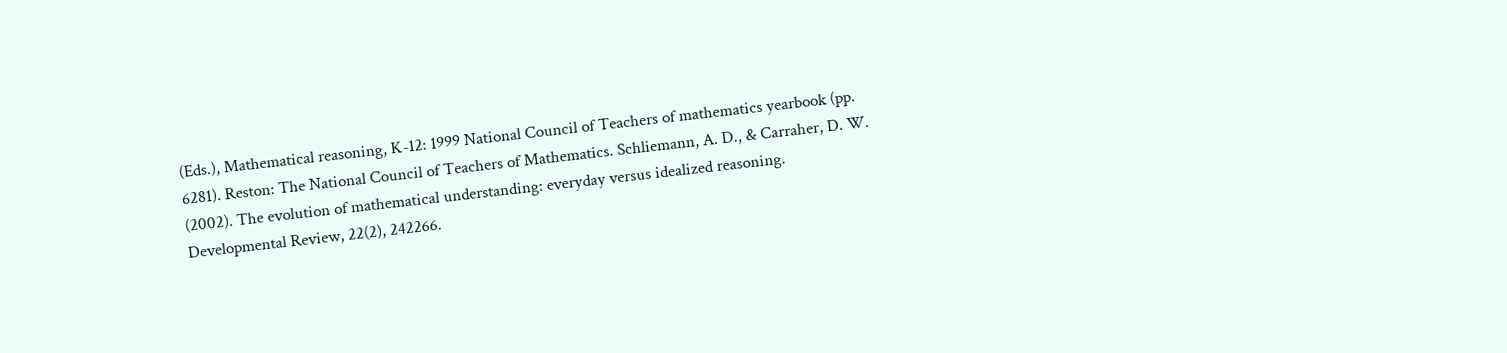(Eds.), Mathematical reasoning, K-12: 1999 National Council of Teachers of mathematics yearbook (pp. 6281). Reston: The National Council of Teachers of Mathematics. Schliemann, A. D., & Carraher, D. W. (2002). The evolution of mathematical understanding: everyday versus idealized reasoning. Developmental Review, 22(2), 242266.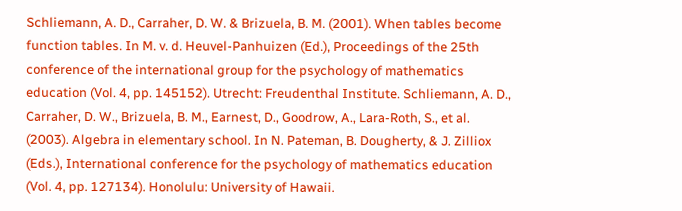Schliemann, A. D., Carraher, D. W. & Brizuela, B. M. (2001). When tables become function tables. In M. v. d. Heuvel-Panhuizen (Ed.), Proceedings of the 25th conference of the international group for the psychology of mathematics education (Vol. 4, pp. 145152). Utrecht: Freudenthal Institute. Schliemann, A. D., Carraher, D. W., Brizuela, B. M., Earnest, D., Goodrow, A., Lara-Roth, S., et al. (2003). Algebra in elementary school. In N. Pateman, B. Dougherty, & J. Zilliox (Eds.), International conference for the psychology of mathematics education (Vol. 4, pp. 127134). Honolulu: University of Hawaii.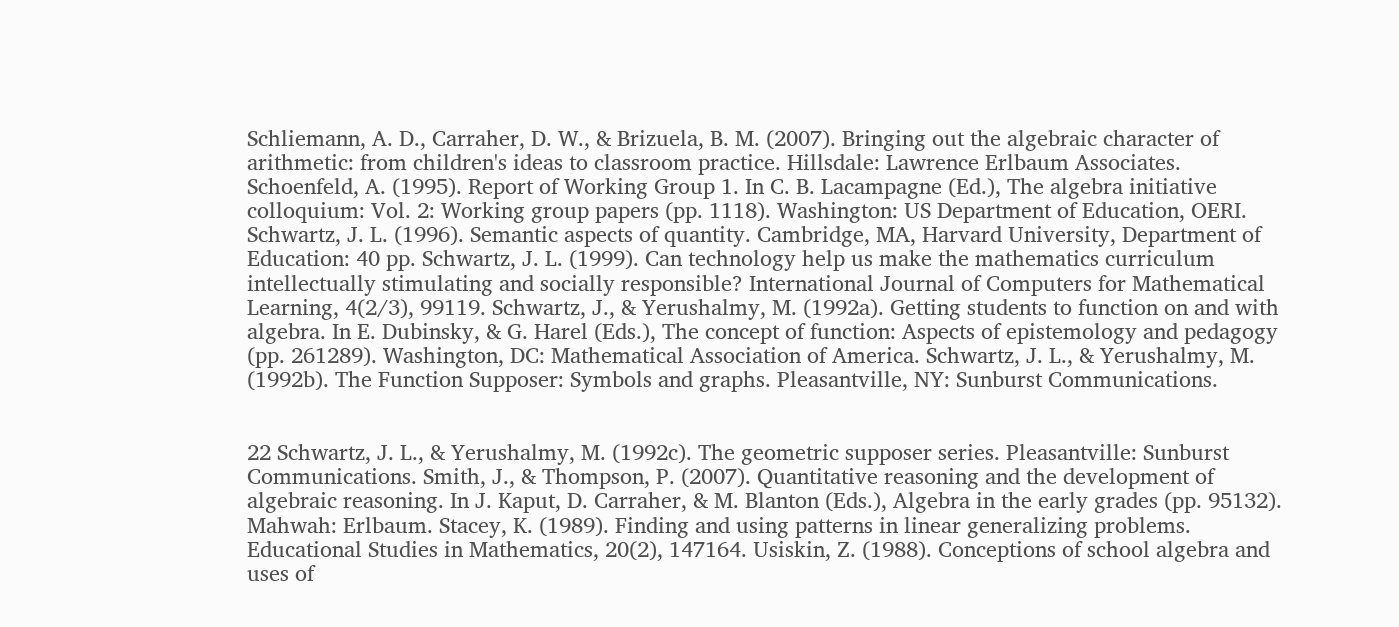Schliemann, A. D., Carraher, D. W., & Brizuela, B. M. (2007). Bringing out the algebraic character of arithmetic: from children's ideas to classroom practice. Hillsdale: Lawrence Erlbaum Associates. Schoenfeld, A. (1995). Report of Working Group 1. In C. B. Lacampagne (Ed.), The algebra initiative colloquium: Vol. 2: Working group papers (pp. 1118). Washington: US Department of Education, OERI. Schwartz, J. L. (1996). Semantic aspects of quantity. Cambridge, MA, Harvard University, Department of Education: 40 pp. Schwartz, J. L. (1999). Can technology help us make the mathematics curriculum intellectually stimulating and socially responsible? International Journal of Computers for Mathematical Learning, 4(2/3), 99119. Schwartz, J., & Yerushalmy, M. (1992a). Getting students to function on and with algebra. In E. Dubinsky, & G. Harel (Eds.), The concept of function: Aspects of epistemology and pedagogy (pp. 261289). Washington, DC: Mathematical Association of America. Schwartz, J. L., & Yerushalmy, M. (1992b). The Function Supposer: Symbols and graphs. Pleasantville, NY: Sunburst Communications.


22 Schwartz, J. L., & Yerushalmy, M. (1992c). The geometric supposer series. Pleasantville: Sunburst Communications. Smith, J., & Thompson, P. (2007). Quantitative reasoning and the development of algebraic reasoning. In J. Kaput, D. Carraher, & M. Blanton (Eds.), Algebra in the early grades (pp. 95132). Mahwah: Erlbaum. Stacey, K. (1989). Finding and using patterns in linear generalizing problems. Educational Studies in Mathematics, 20(2), 147164. Usiskin, Z. (1988). Conceptions of school algebra and uses of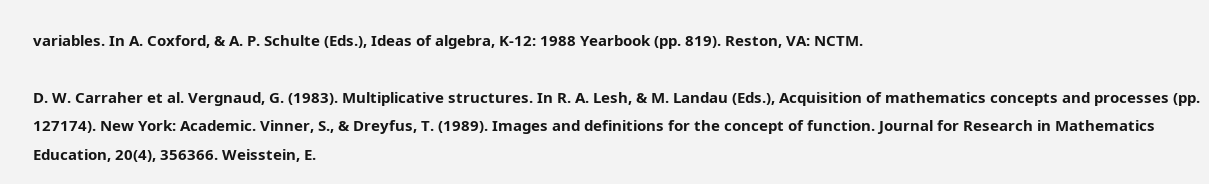variables. In A. Coxford, & A. P. Schulte (Eds.), Ideas of algebra, K-12: 1988 Yearbook (pp. 819). Reston, VA: NCTM.

D. W. Carraher et al. Vergnaud, G. (1983). Multiplicative structures. In R. A. Lesh, & M. Landau (Eds.), Acquisition of mathematics concepts and processes (pp. 127174). New York: Academic. Vinner, S., & Dreyfus, T. (1989). Images and definitions for the concept of function. Journal for Research in Mathematics Education, 20(4), 356366. Weisstein, E.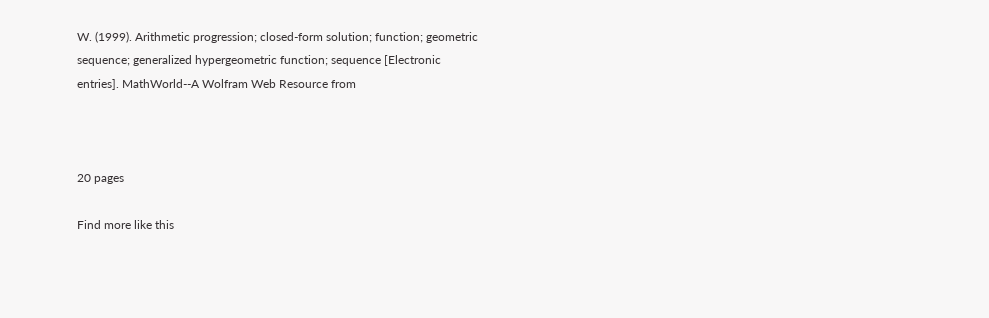W. (1999). Arithmetic progression; closed-form solution; function; geometric sequence; generalized hypergeometric function; sequence [Electronic entries]. MathWorld--A Wolfram Web Resource from



20 pages

Find more like this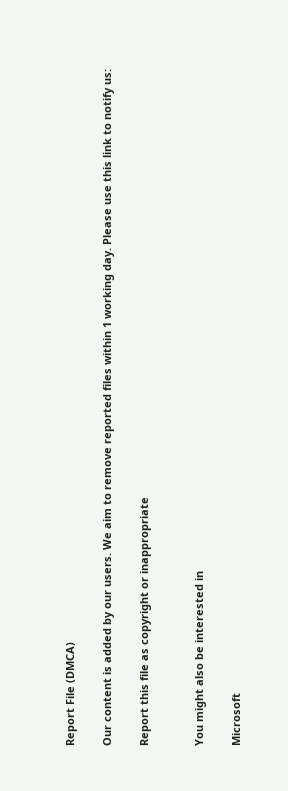Report File (DMCA)

Our content is added by our users. We aim to remove reported files within 1 working day. Please use this link to notify us:

Report this file as copyright or inappropriate


You might also be interested in

Microsoft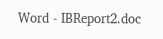Word - IBReport2.doc